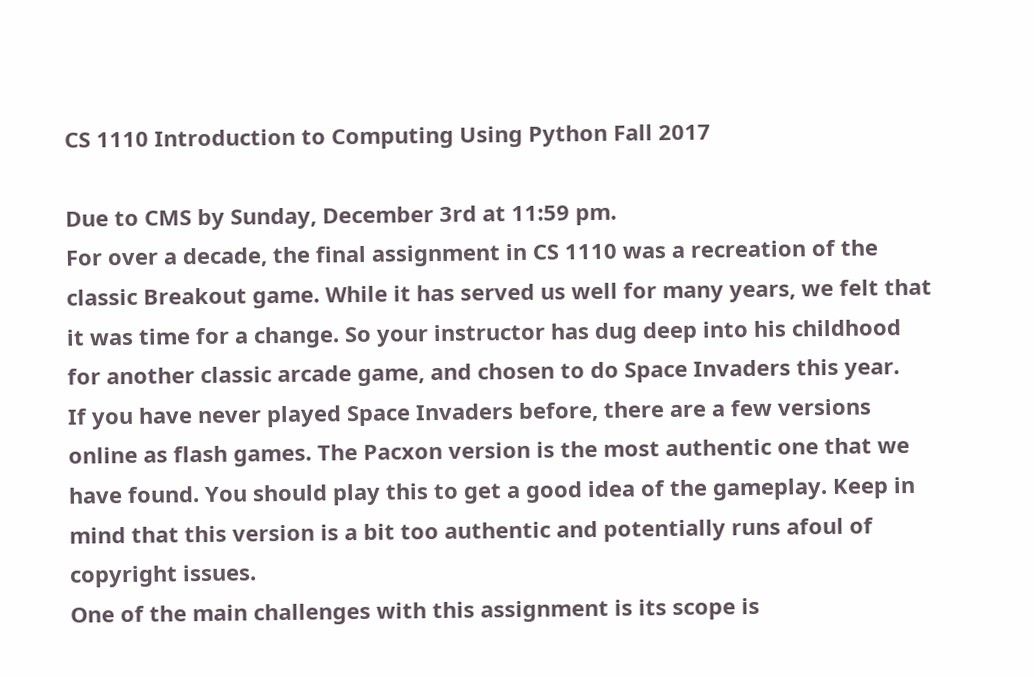CS 1110 Introduction to Computing Using Python Fall 2017

Due to CMS by Sunday, December 3rd at 11:59 pm.
For over a decade, the final assignment in CS 1110 was a recreation of the classic Breakout game. While it has served us well for many years, we felt that it was time for a change. So your instructor has dug deep into his childhood for another classic arcade game, and chosen to do Space Invaders this year.
If you have never played Space Invaders before, there are a few versions online as flash games. The Pacxon version is the most authentic one that we have found. You should play this to get a good idea of the gameplay. Keep in mind that this version is a bit too authentic and potentially runs afoul of copyright issues.
One of the main challenges with this assignment is its scope is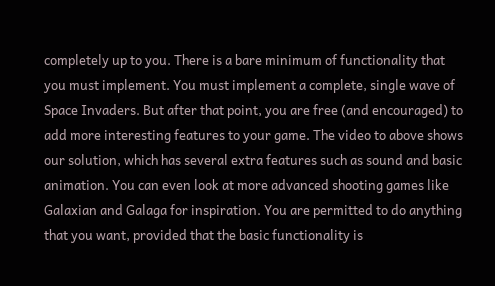completely up to you. There is a bare minimum of functionality that you must implement. You must implement a complete, single wave of Space Invaders. But after that point, you are free (and encouraged) to add more interesting features to your game. The video to above shows our solution, which has several extra features such as sound and basic animation. You can even look at more advanced shooting games like Galaxian and Galaga for inspiration. You are permitted to do anything that you want, provided that the basic functionality is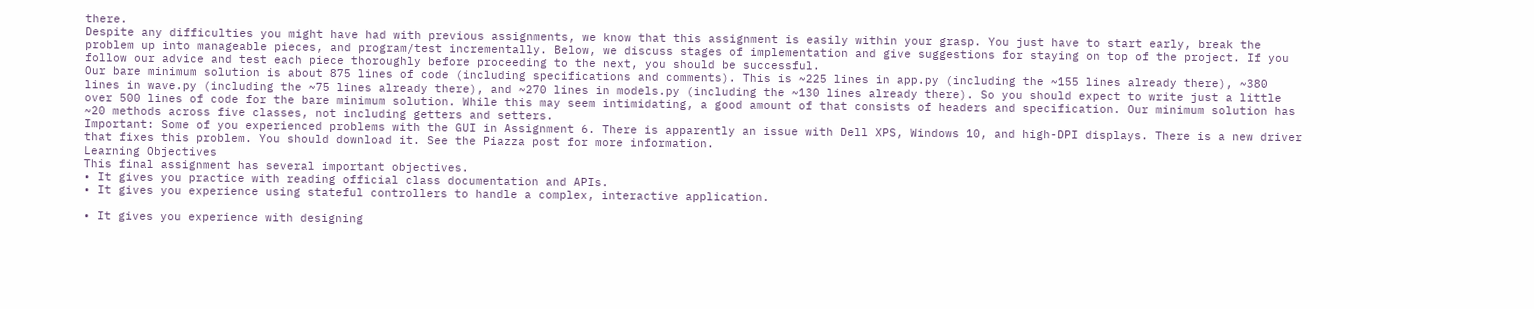there.
Despite any difficulties you might have had with previous assignments, we know that this assignment is easily within your grasp. You just have to start early, break the problem up into manageable pieces, and program/test incrementally. Below, we discuss stages of implementation and give suggestions for staying on top of the project. If you follow our advice and test each piece thoroughly before proceeding to the next, you should be successful.
Our bare minimum solution is about 875 lines of code (including specifications and comments). This is ~225 lines in app.py (including the ~155 lines already there), ~380 lines in wave.py (including the ~75 lines already there), and ~270 lines in models.py (including the ~130 lines already there). So you should expect to write just a little over 500 lines of code for the bare minimum solution. While this may seem intimidating, a good amount of that consists of headers and specification. Our minimum solution has ~20 methods across five classes, not including getters and setters.
Important: Some of you experienced problems with the GUI in Assignment 6. There is apparently an issue with Dell XPS, Windows 10, and high-DPI displays. There is a new driver that fixes this problem. You should download it. See the Piazza post for more information.
Learning Objectives
This final assignment has several important objectives.
• It gives you practice with reading official class documentation and APIs.
• It gives you experience using stateful controllers to handle a complex, interactive application.

• It gives you experience with designing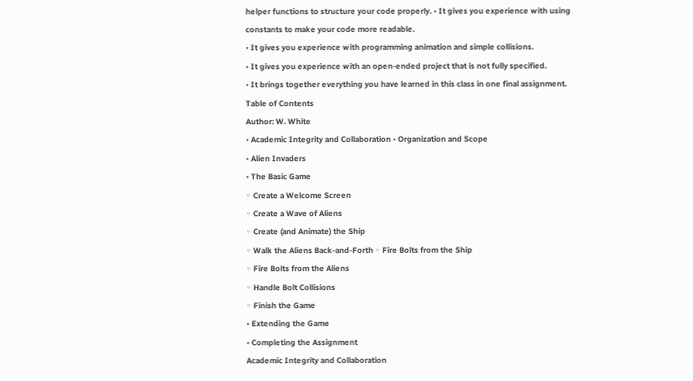helper functions to structure your code properly. • It gives you experience with using constants to make your code more readable.
• It gives you experience with programming animation and simple collisions.
• It gives you experience with an open-ended project that is not fully specified.
• It brings together everything you have learned in this class in one final assignment.
Table of Contents
Author: W. White
• Academic Integrity and Collaboration • Organization and Scope
• Alien Invaders
• The Basic Game
◦ Create a Welcome Screen
◦ Create a Wave of Aliens
◦ Create (and Animate) the Ship
◦ Walk the Aliens Back-and-Forth ◦ Fire Bolts from the Ship
◦ Fire Bolts from the Aliens
◦ Handle Bolt Collisions
◦ Finish the Game
• Extending the Game
• Completing the Assignment
Academic Integrity and Collaboration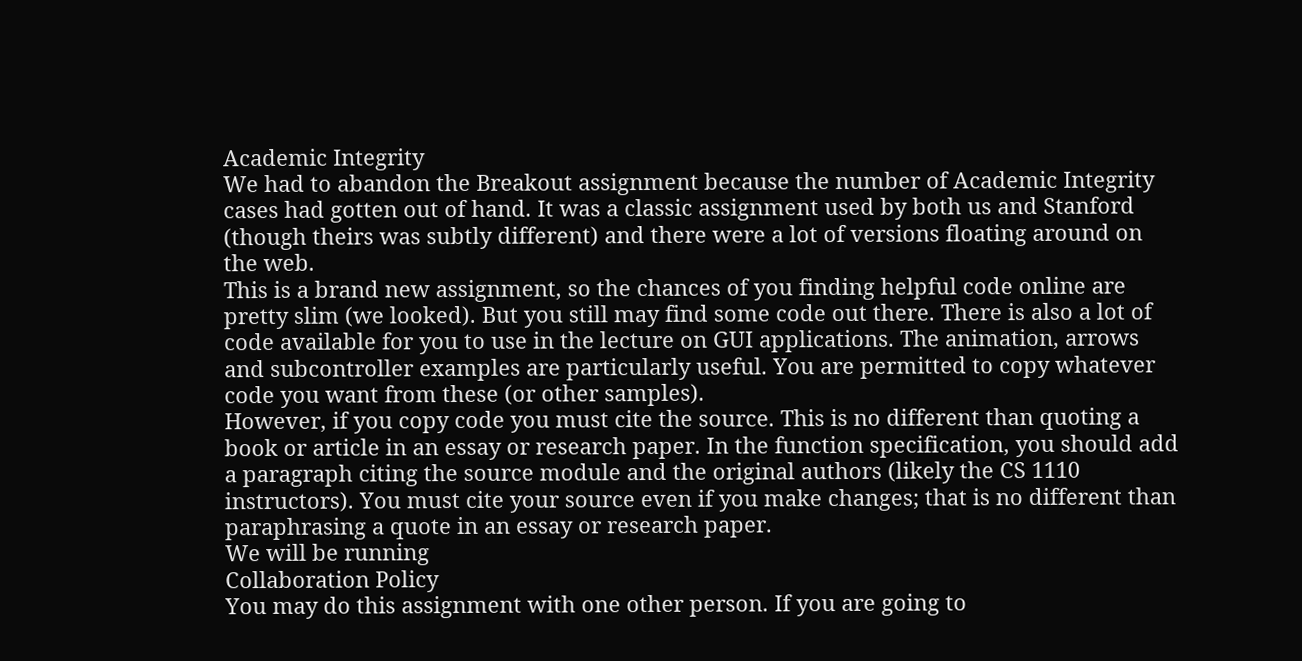Academic Integrity
We had to abandon the Breakout assignment because the number of Academic Integrity cases had gotten out of hand. It was a classic assignment used by both us and Stanford (though theirs was subtly different) and there were a lot of versions floating around on the web.
This is a brand new assignment, so the chances of you finding helpful code online are pretty slim (we looked). But you still may find some code out there. There is also a lot of code available for you to use in the lecture on GUI applications. The animation, arrows and subcontroller examples are particularly useful. You are permitted to copy whatever code you want from these (or other samples).
However, if you copy code you must cite the source. This is no different than quoting a book or article in an essay or research paper. In the function specification, you should add a paragraph citing the source module and the original authors (likely the CS 1110 instructors). You must cite your source even if you make changes; that is no different than paraphrasing a quote in an essay or research paper.
We will be running
Collaboration Policy
You may do this assignment with one other person. If you are going to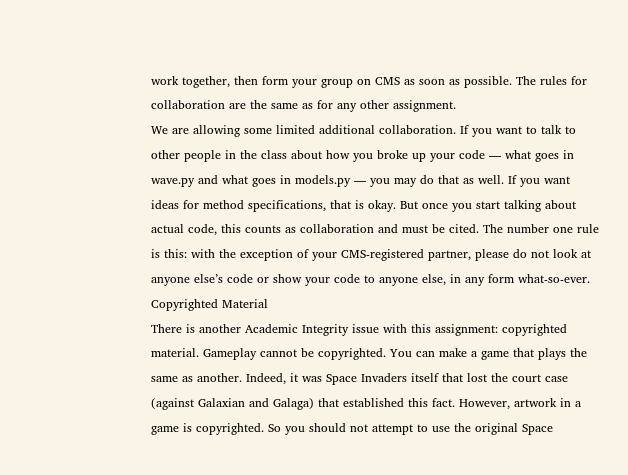work together, then form your group on CMS as soon as possible. The rules for collaboration are the same as for any other assignment.
We are allowing some limited additional collaboration. If you want to talk to other people in the class about how you broke up your code — what goes in wave.py and what goes in models.py — you may do that as well. If you want ideas for method specifications, that is okay. But once you start talking about actual code, this counts as collaboration and must be cited. The number one rule is this: with the exception of your CMS-registered partner, please do not look at anyone else’s code or show your code to anyone else, in any form what-so-ever.
Copyrighted Material
There is another Academic Integrity issue with this assignment: copyrighted material. Gameplay cannot be copyrighted. You can make a game that plays the same as another. Indeed, it was Space Invaders itself that lost the court case (against Galaxian and Galaga) that established this fact. However, artwork in a game is copyrighted. So you should not attempt to use the original Space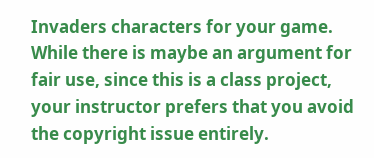Invaders characters for your game.
While there is maybe an argument for fair use, since this is a class project, your instructor prefers that you avoid the copyright issue entirely.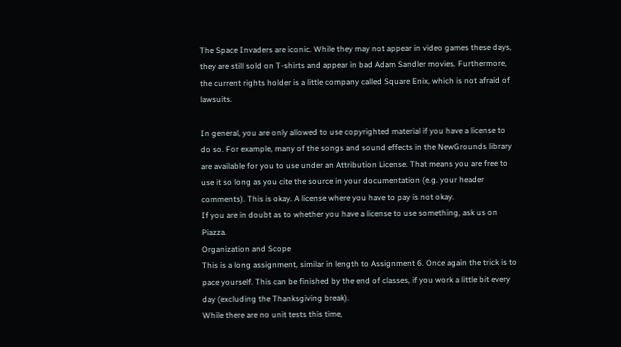The Space Invaders are iconic. While they may not appear in video games these days, they are still sold on T-shirts and appear in bad Adam Sandler movies. Furthermore, the current rights holder is a little company called Square Enix, which is not afraid of lawsuits.

In general, you are only allowed to use copyrighted material if you have a license to do so. For example, many of the songs and sound effects in the NewGrounds library are available for you to use under an Attribution License. That means you are free to use it so long as you cite the source in your documentation (e.g. your header comments). This is okay. A license where you have to pay is not okay.
If you are in doubt as to whether you have a license to use something, ask us on Piazza.
Organization and Scope
This is a long assignment, similar in length to Assignment 6. Once again the trick is to pace yourself. This can be finished by the end of classes, if you work a little bit every day (excluding the Thanksgiving break).
While there are no unit tests this time,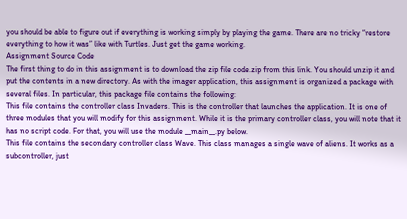you should be able to figure out if everything is working simply by playing the game. There are no tricky “restore everything to how it was” like with Turtles. Just get the game working.
Assignment Source Code
The first thing to do in this assignment is to download the zip file code.zip from this link. You should unzip it and put the contents in a new directory. As with the imager application, this assignment is organized a package with several files. In particular, this package file contains the following:
This file contains the controller class Invaders. This is the controller that launches the application. It is one of three modules that you will modify for this assignment. While it is the primary controller class, you will note that it has no script code. For that, you will use the module __main__.py below.
This file contains the secondary controller class Wave. This class manages a single wave of aliens. It works as a subcontroller, just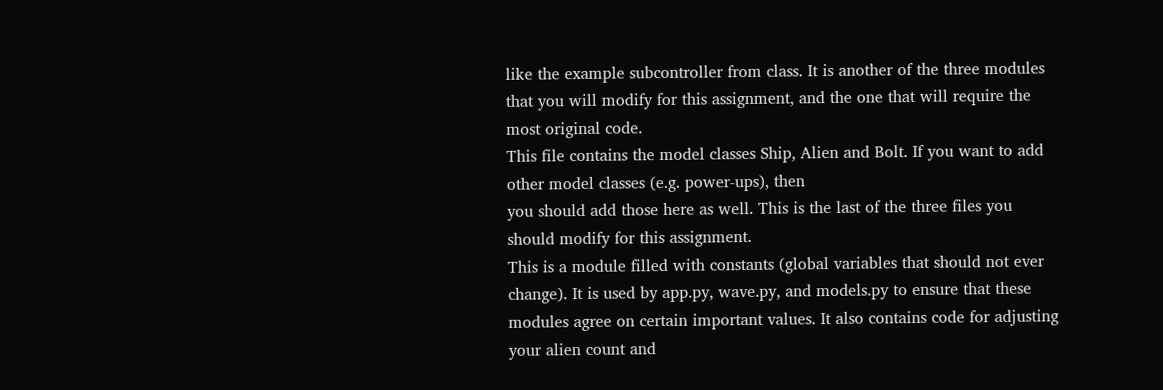like the example subcontroller from class. It is another of the three modules that you will modify for this assignment, and the one that will require the most original code.
This file contains the model classes Ship, Alien and Bolt. If you want to add other model classes (e.g. power-ups), then
you should add those here as well. This is the last of the three files you should modify for this assignment.
This is a module filled with constants (global variables that should not ever change). It is used by app.py, wave.py, and models.py to ensure that these modules agree on certain important values. It also contains code for adjusting your alien count and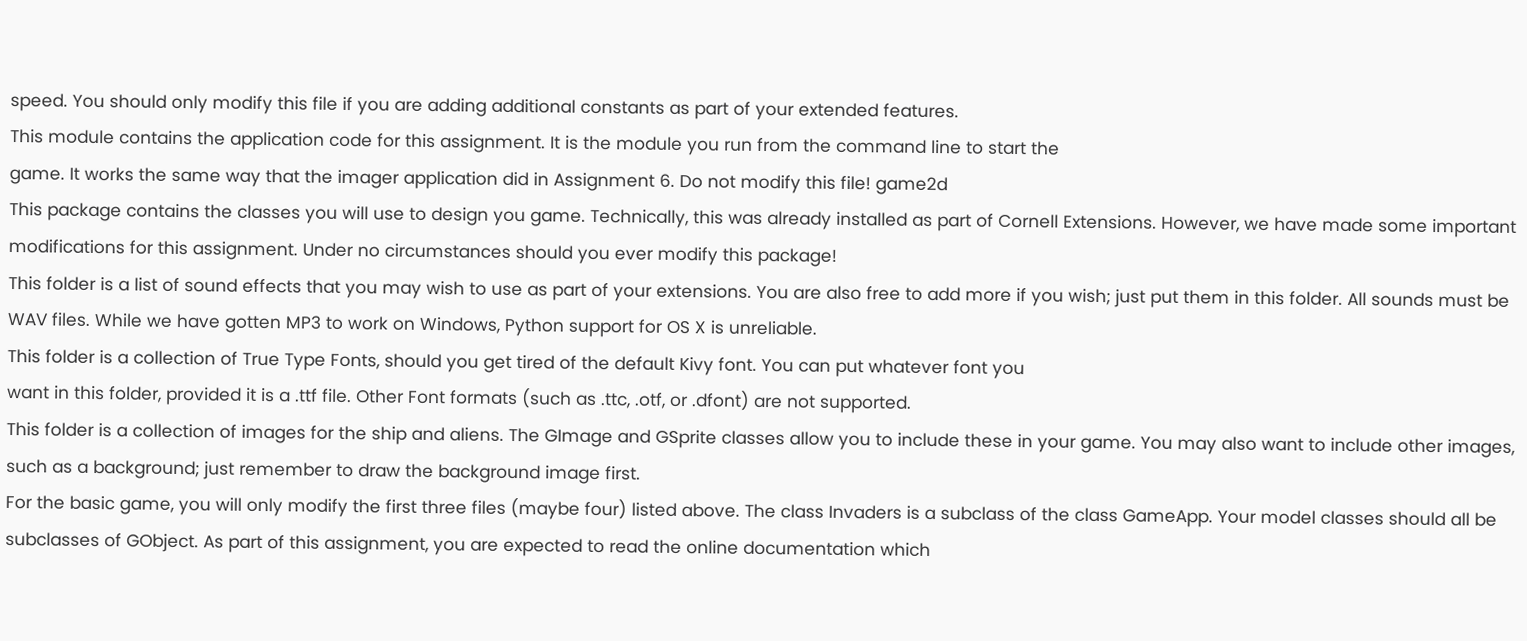speed. You should only modify this file if you are adding additional constants as part of your extended features.
This module contains the application code for this assignment. It is the module you run from the command line to start the
game. It works the same way that the imager application did in Assignment 6. Do not modify this file! game2d
This package contains the classes you will use to design you game. Technically, this was already installed as part of Cornell Extensions. However, we have made some important modifications for this assignment. Under no circumstances should you ever modify this package!
This folder is a list of sound effects that you may wish to use as part of your extensions. You are also free to add more if you wish; just put them in this folder. All sounds must be WAV files. While we have gotten MP3 to work on Windows, Python support for OS X is unreliable.
This folder is a collection of True Type Fonts, should you get tired of the default Kivy font. You can put whatever font you
want in this folder, provided it is a .ttf file. Other Font formats (such as .ttc, .otf, or .dfont) are not supported.
This folder is a collection of images for the ship and aliens. The GImage and GSprite classes allow you to include these in your game. You may also want to include other images, such as a background; just remember to draw the background image first.
For the basic game, you will only modify the first three files (maybe four) listed above. The class Invaders is a subclass of the class GameApp. Your model classes should all be subclasses of GObject. As part of this assignment, you are expected to read the online documentation which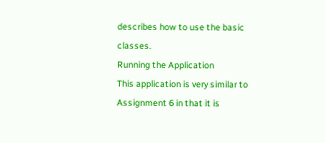describes how to use the basic classes.
Running the Application
This application is very similar to Assignment 6 in that it is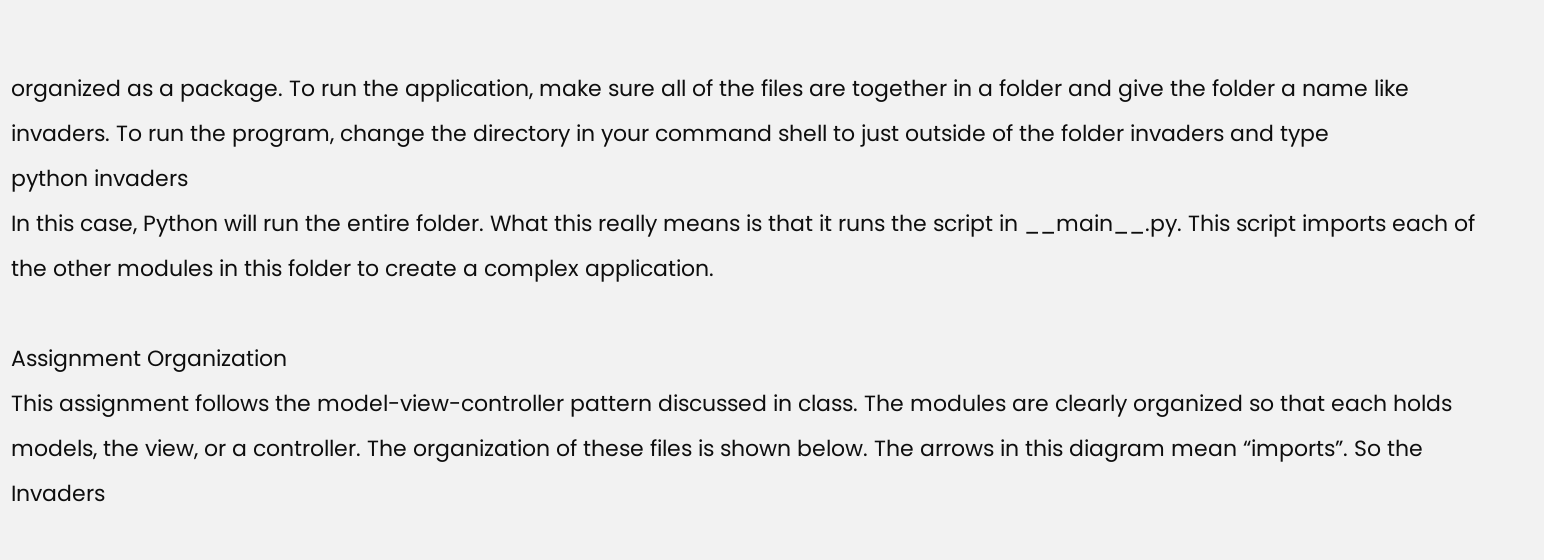organized as a package. To run the application, make sure all of the files are together in a folder and give the folder a name like invaders. To run the program, change the directory in your command shell to just outside of the folder invaders and type
python invaders
In this case, Python will run the entire folder. What this really means is that it runs the script in __main__.py. This script imports each of the other modules in this folder to create a complex application.

Assignment Organization
This assignment follows the model-view-controller pattern discussed in class. The modules are clearly organized so that each holds models, the view, or a controller. The organization of these files is shown below. The arrows in this diagram mean “imports”. So the Invaders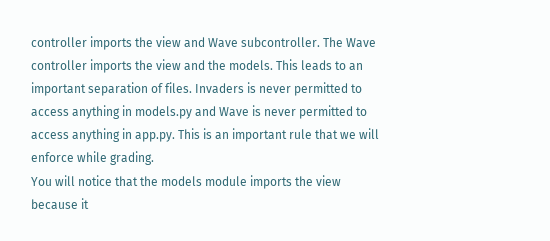controller imports the view and Wave subcontroller. The Wave controller imports the view and the models. This leads to an important separation of files. Invaders is never permitted to access anything in models.py and Wave is never permitted to access anything in app.py. This is an important rule that we will enforce while grading.
You will notice that the models module imports the view because it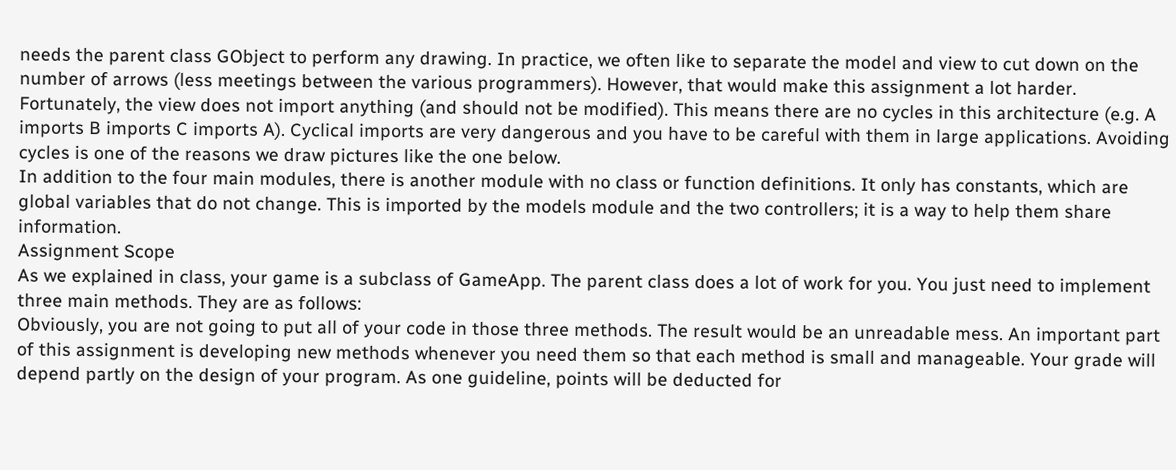needs the parent class GObject to perform any drawing. In practice, we often like to separate the model and view to cut down on the number of arrows (less meetings between the various programmers). However, that would make this assignment a lot harder. Fortunately, the view does not import anything (and should not be modified). This means there are no cycles in this architecture (e.g. A imports B imports C imports A). Cyclical imports are very dangerous and you have to be careful with them in large applications. Avoiding cycles is one of the reasons we draw pictures like the one below.
In addition to the four main modules, there is another module with no class or function definitions. It only has constants, which are global variables that do not change. This is imported by the models module and the two controllers; it is a way to help them share information.
Assignment Scope
As we explained in class, your game is a subclass of GameApp. The parent class does a lot of work for you. You just need to implement three main methods. They are as follows:
Obviously, you are not going to put all of your code in those three methods. The result would be an unreadable mess. An important part of this assignment is developing new methods whenever you need them so that each method is small and manageable. Your grade will depend partly on the design of your program. As one guideline, points will be deducted for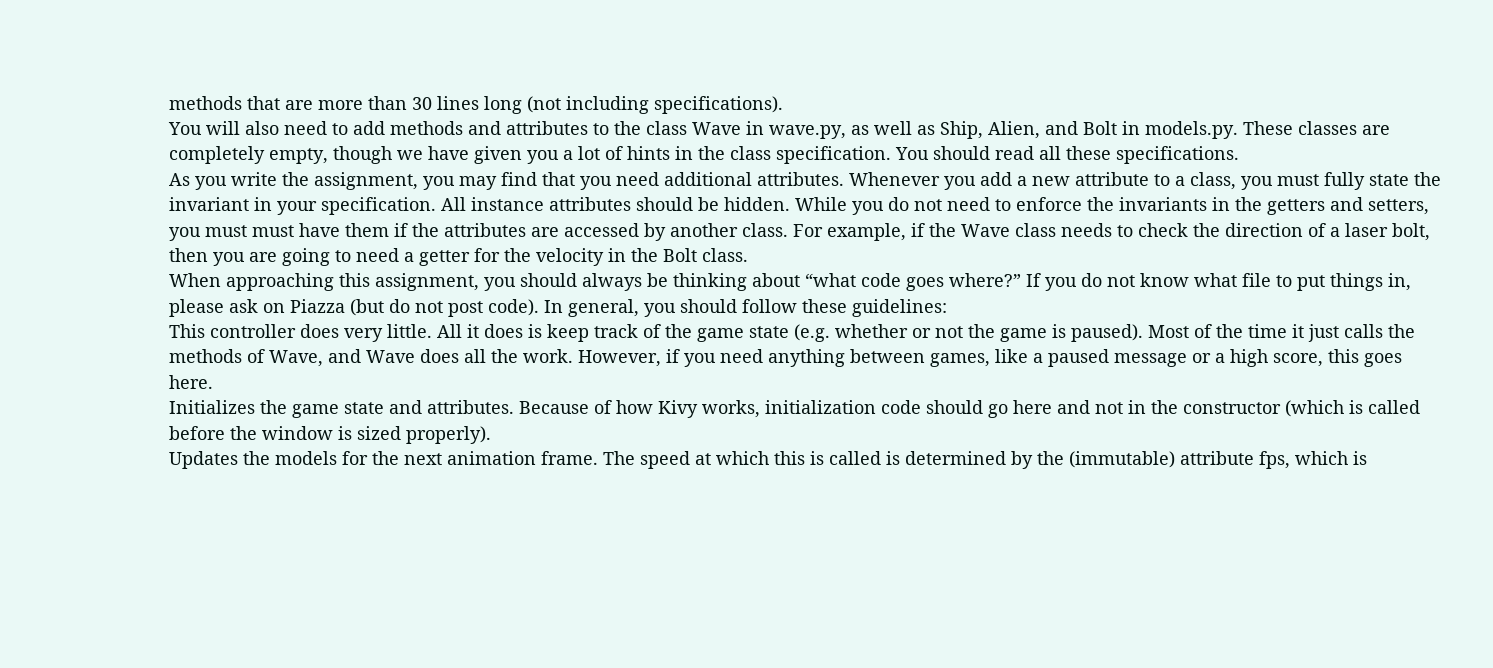methods that are more than 30 lines long (not including specifications).
You will also need to add methods and attributes to the class Wave in wave.py, as well as Ship, Alien, and Bolt in models.py. These classes are completely empty, though we have given you a lot of hints in the class specification. You should read all these specifications.
As you write the assignment, you may find that you need additional attributes. Whenever you add a new attribute to a class, you must fully state the invariant in your specification. All instance attributes should be hidden. While you do not need to enforce the invariants in the getters and setters, you must must have them if the attributes are accessed by another class. For example, if the Wave class needs to check the direction of a laser bolt, then you are going to need a getter for the velocity in the Bolt class.
When approaching this assignment, you should always be thinking about “what code goes where?” If you do not know what file to put things in, please ask on Piazza (but do not post code). In general, you should follow these guidelines:
This controller does very little. All it does is keep track of the game state (e.g. whether or not the game is paused). Most of the time it just calls the methods of Wave, and Wave does all the work. However, if you need anything between games, like a paused message or a high score, this goes here.
Initializes the game state and attributes. Because of how Kivy works, initialization code should go here and not in the constructor (which is called before the window is sized properly).
Updates the models for the next animation frame. The speed at which this is called is determined by the (immutable) attribute fps, which is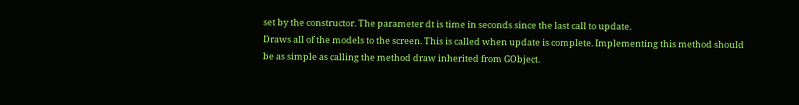set by the constructor. The parameter dt is time in seconds since the last call to update.
Draws all of the models to the screen. This is called when update is complete. Implementing this method should be as simple as calling the method draw inherited from GObject.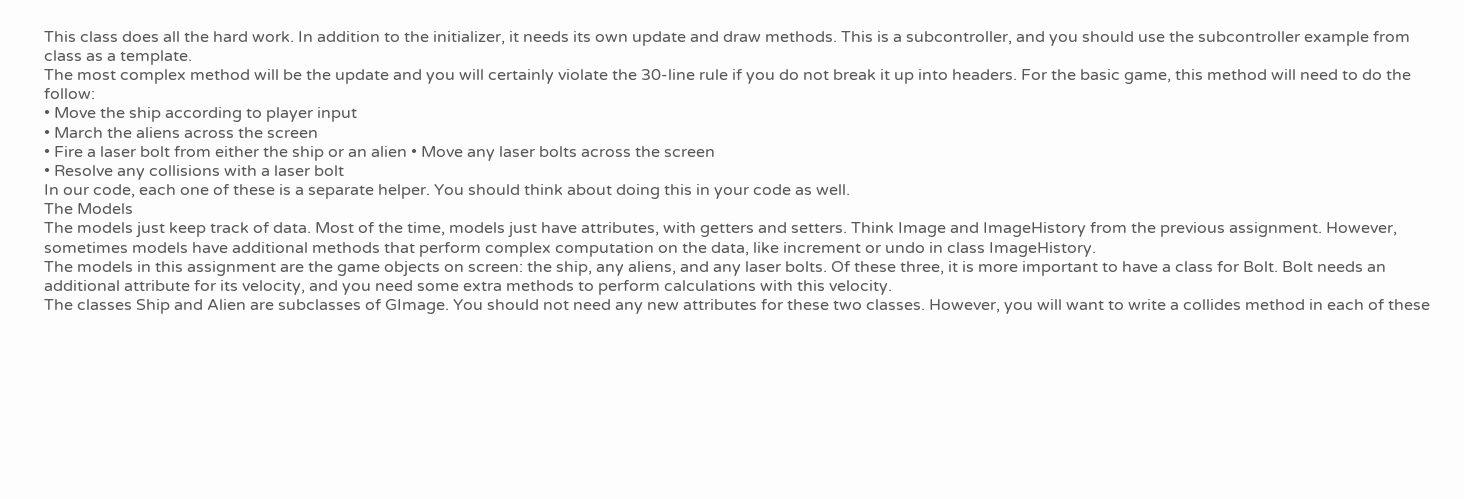This class does all the hard work. In addition to the initializer, it needs its own update and draw methods. This is a subcontroller, and you should use the subcontroller example from class as a template.
The most complex method will be the update and you will certainly violate the 30-line rule if you do not break it up into headers. For the basic game, this method will need to do the follow:
• Move the ship according to player input
• March the aliens across the screen
• Fire a laser bolt from either the ship or an alien • Move any laser bolts across the screen
• Resolve any collisions with a laser bolt
In our code, each one of these is a separate helper. You should think about doing this in your code as well.
The Models
The models just keep track of data. Most of the time, models just have attributes, with getters and setters. Think Image and ImageHistory from the previous assignment. However, sometimes models have additional methods that perform complex computation on the data, like increment or undo in class ImageHistory.
The models in this assignment are the game objects on screen: the ship, any aliens, and any laser bolts. Of these three, it is more important to have a class for Bolt. Bolt needs an additional attribute for its velocity, and you need some extra methods to perform calculations with this velocity.
The classes Ship and Alien are subclasses of GImage. You should not need any new attributes for these two classes. However, you will want to write a collides method in each of these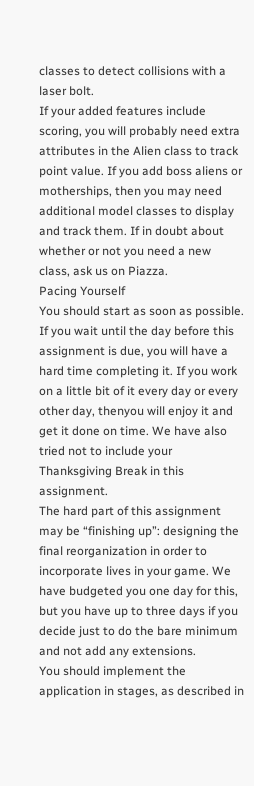classes to detect collisions with a laser bolt.
If your added features include scoring, you will probably need extra attributes in the Alien class to track point value. If you add boss aliens or motherships, then you may need additional model classes to display and track them. If in doubt about whether or not you need a new class, ask us on Piazza.
Pacing Yourself
You should start as soon as possible. If you wait until the day before this assignment is due, you will have a hard time completing it. If you work on a little bit of it every day or every other day, thenyou will enjoy it and get it done on time. We have also tried not to include your Thanksgiving Break in this assignment.
The hard part of this assignment may be “finishing up”: designing the final reorganization in order to incorporate lives in your game. We have budgeted you one day for this, but you have up to three days if you decide just to do the bare minimum and not add any extensions.
You should implement the application in stages, as described in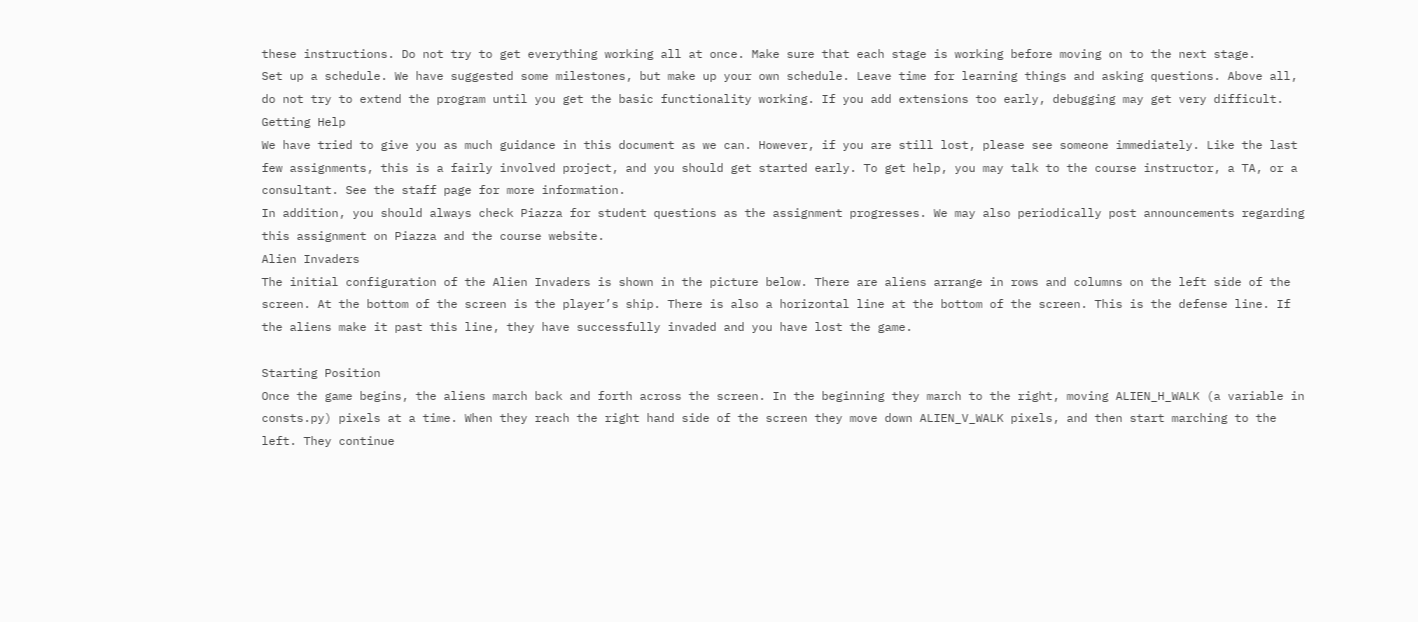these instructions. Do not try to get everything working all at once. Make sure that each stage is working before moving on to the next stage.
Set up a schedule. We have suggested some milestones, but make up your own schedule. Leave time for learning things and asking questions. Above all, do not try to extend the program until you get the basic functionality working. If you add extensions too early, debugging may get very difficult.
Getting Help
We have tried to give you as much guidance in this document as we can. However, if you are still lost, please see someone immediately. Like the last few assignments, this is a fairly involved project, and you should get started early. To get help, you may talk to the course instructor, a TA, or a consultant. See the staff page for more information.
In addition, you should always check Piazza for student questions as the assignment progresses. We may also periodically post announcements regarding this assignment on Piazza and the course website.
Alien Invaders
The initial configuration of the Alien Invaders is shown in the picture below. There are aliens arrange in rows and columns on the left side of the screen. At the bottom of the screen is the player’s ship. There is also a horizontal line at the bottom of the screen. This is the defense line. If the aliens make it past this line, they have successfully invaded and you have lost the game.

Starting Position
Once the game begins, the aliens march back and forth across the screen. In the beginning they march to the right, moving ALIEN_H_WALK (a variable in consts.py) pixels at a time. When they reach the right hand side of the screen they move down ALIEN_V_WALK pixels, and then start marching to the left. They continue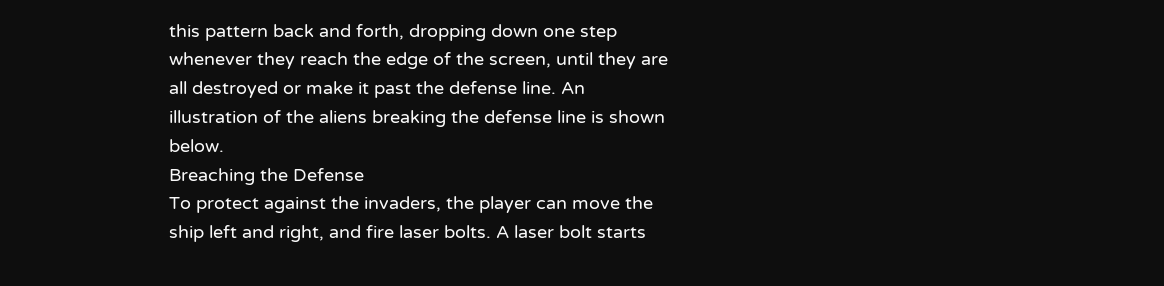this pattern back and forth, dropping down one step whenever they reach the edge of the screen, until they are all destroyed or make it past the defense line. An illustration of the aliens breaking the defense line is shown below.
Breaching the Defense
To protect against the invaders, the player can move the ship left and right, and fire laser bolts. A laser bolt starts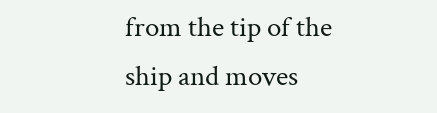from the tip of the ship and moves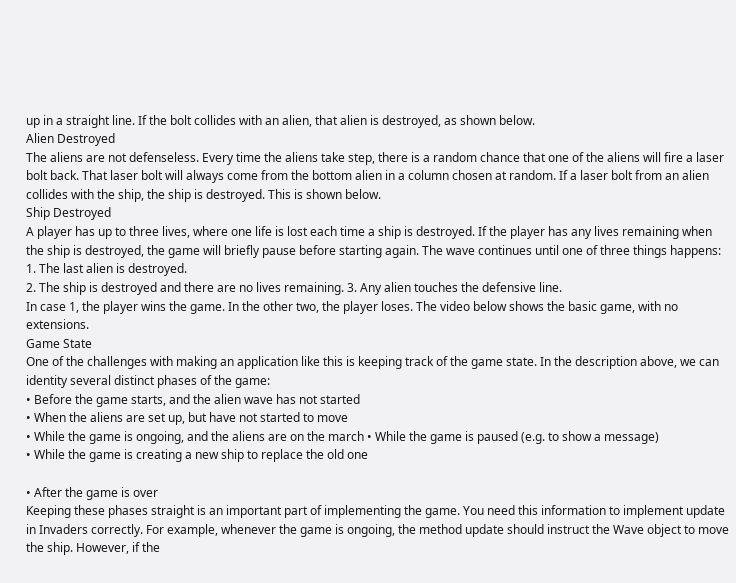up in a straight line. If the bolt collides with an alien, that alien is destroyed, as shown below.
Alien Destroyed
The aliens are not defenseless. Every time the aliens take step, there is a random chance that one of the aliens will fire a laser bolt back. That laser bolt will always come from the bottom alien in a column chosen at random. If a laser bolt from an alien collides with the ship, the ship is destroyed. This is shown below.
Ship Destroyed
A player has up to three lives, where one life is lost each time a ship is destroyed. If the player has any lives remaining when the ship is destroyed, the game will briefly pause before starting again. The wave continues until one of three things happens:
1. The last alien is destroyed.
2. The ship is destroyed and there are no lives remaining. 3. Any alien touches the defensive line.
In case 1, the player wins the game. In the other two, the player loses. The video below shows the basic game, with no extensions.
Game State
One of the challenges with making an application like this is keeping track of the game state. In the description above, we can identity several distinct phases of the game:
• Before the game starts, and the alien wave has not started
• When the aliens are set up, but have not started to move
• While the game is ongoing, and the aliens are on the march • While the game is paused (e.g. to show a message)
• While the game is creating a new ship to replace the old one

• After the game is over
Keeping these phases straight is an important part of implementing the game. You need this information to implement update in Invaders correctly. For example, whenever the game is ongoing, the method update should instruct the Wave object to move the ship. However, if the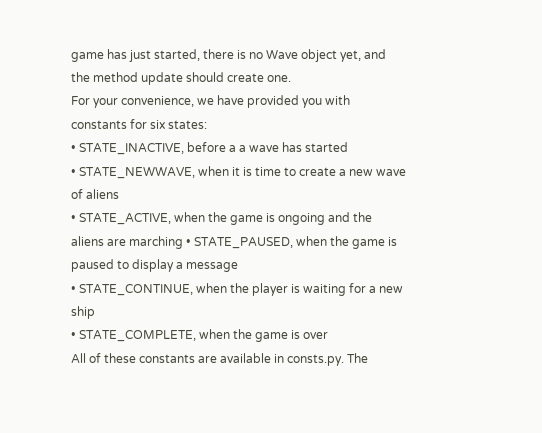game has just started, there is no Wave object yet, and the method update should create one.
For your convenience, we have provided you with constants for six states:
• STATE_INACTIVE, before a a wave has started
• STATE_NEWWAVE, when it is time to create a new wave of aliens
• STATE_ACTIVE, when the game is ongoing and the aliens are marching • STATE_PAUSED, when the game is paused to display a message
• STATE_CONTINUE, when the player is waiting for a new ship
• STATE_COMPLETE, when the game is over
All of these constants are available in consts.py. The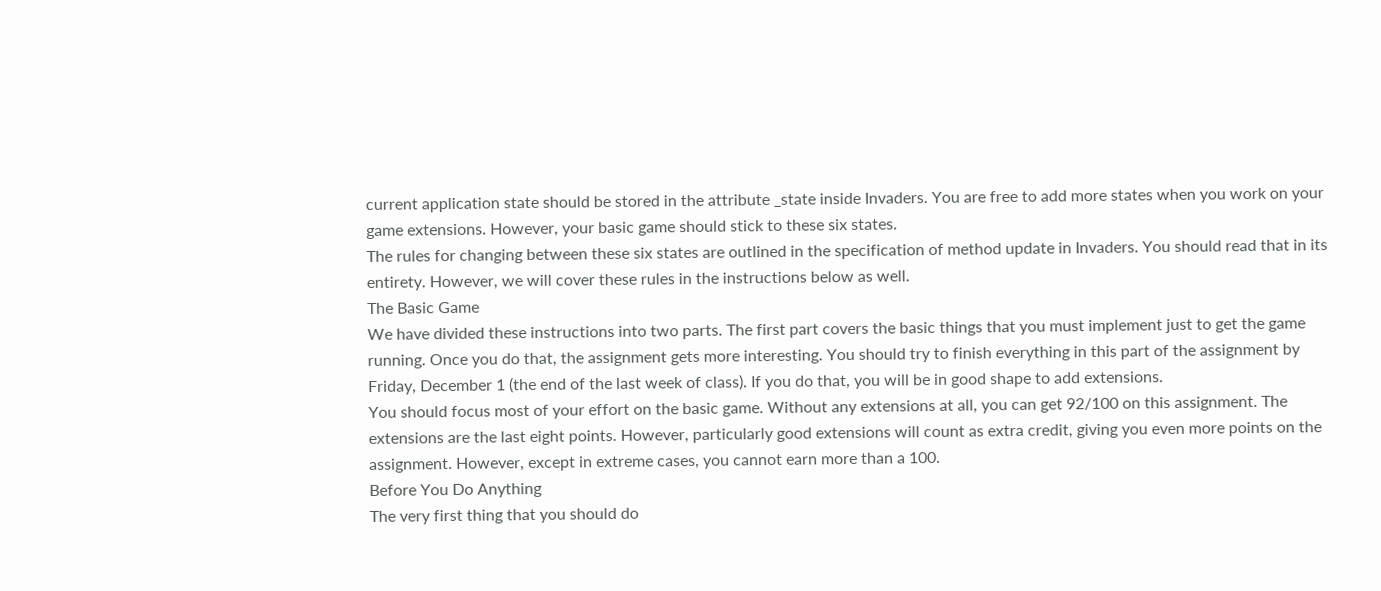current application state should be stored in the attribute _state inside Invaders. You are free to add more states when you work on your game extensions. However, your basic game should stick to these six states.
The rules for changing between these six states are outlined in the specification of method update in Invaders. You should read that in its entirety. However, we will cover these rules in the instructions below as well.
The Basic Game
We have divided these instructions into two parts. The first part covers the basic things that you must implement just to get the game running. Once you do that, the assignment gets more interesting. You should try to finish everything in this part of the assignment by Friday, December 1 (the end of the last week of class). If you do that, you will be in good shape to add extensions.
You should focus most of your effort on the basic game. Without any extensions at all, you can get 92/100 on this assignment. The extensions are the last eight points. However, particularly good extensions will count as extra credit, giving you even more points on the assignment. However, except in extreme cases, you cannot earn more than a 100.
Before You Do Anything
The very first thing that you should do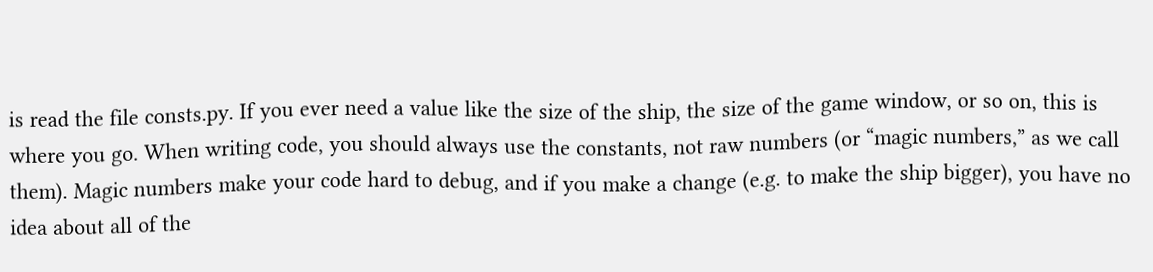is read the file consts.py. If you ever need a value like the size of the ship, the size of the game window, or so on, this is where you go. When writing code, you should always use the constants, not raw numbers (or “magic numbers,” as we call them). Magic numbers make your code hard to debug, and if you make a change (e.g. to make the ship bigger), you have no idea about all of the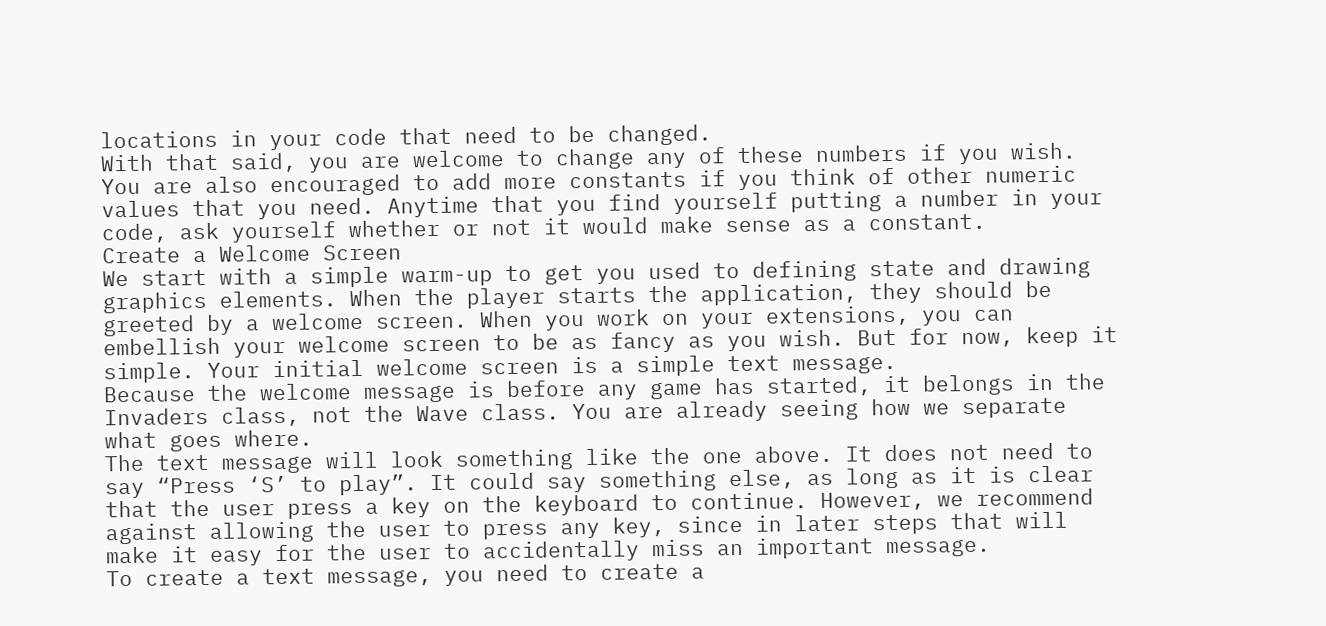locations in your code that need to be changed.
With that said, you are welcome to change any of these numbers if you wish. You are also encouraged to add more constants if you think of other numeric values that you need. Anytime that you find yourself putting a number in your code, ask yourself whether or not it would make sense as a constant.
Create a Welcome Screen
We start with a simple warm-up to get you used to defining state and drawing graphics elements. When the player starts the application, they should be greeted by a welcome screen. When you work on your extensions, you can embellish your welcome screen to be as fancy as you wish. But for now, keep it simple. Your initial welcome screen is a simple text message.
Because the welcome message is before any game has started, it belongs in the Invaders class, not the Wave class. You are already seeing how we separate what goes where.
The text message will look something like the one above. It does not need to say “Press ‘S’ to play”. It could say something else, as long as it is clear that the user press a key on the keyboard to continue. However, we recommend against allowing the user to press any key, since in later steps that will make it easy for the user to accidentally miss an important message.
To create a text message, you need to create a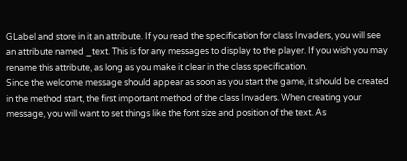GLabel and store in it an attribute. If you read the specification for class Invaders, you will see an attribute named _text. This is for any messages to display to the player. If you wish you may rename this attribute, as long as you make it clear in the class specification.
Since the welcome message should appear as soon as you start the game, it should be created in the method start, the first important method of the class Invaders. When creating your message, you will want to set things like the font size and position of the text. As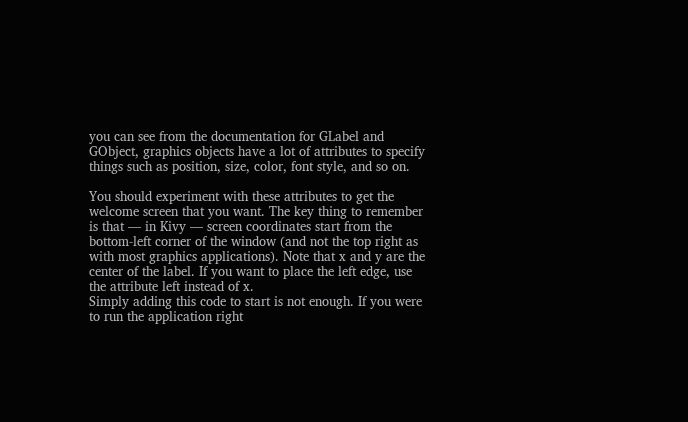you can see from the documentation for GLabel and GObject, graphics objects have a lot of attributes to specify things such as position, size, color, font style, and so on.

You should experiment with these attributes to get the welcome screen that you want. The key thing to remember is that — in Kivy — screen coordinates start from the bottom-left corner of the window (and not the top right as with most graphics applications). Note that x and y are the center of the label. If you want to place the left edge, use the attribute left instead of x.
Simply adding this code to start is not enough. If you were to run the application right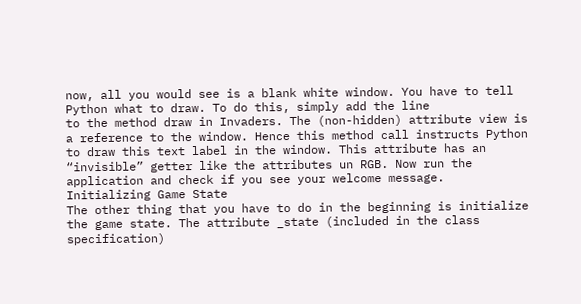now, all you would see is a blank white window. You have to tell Python what to draw. To do this, simply add the line
to the method draw in Invaders. The (non-hidden) attribute view is a reference to the window. Hence this method call instructs Python to draw this text label in the window. This attribute has an “invisible” getter like the attributes un RGB. Now run the application and check if you see your welcome message.
Initializing Game State
The other thing that you have to do in the beginning is initialize the game state. The attribute _state (included in the class specification)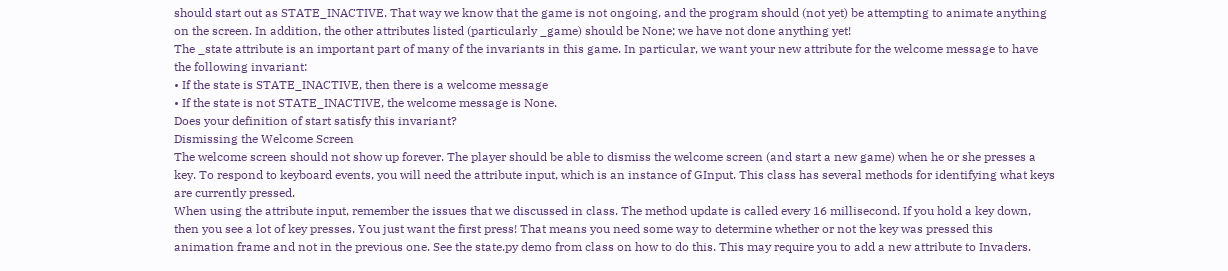should start out as STATE_INACTIVE. That way we know that the game is not ongoing, and the program should (not yet) be attempting to animate anything on the screen. In addition, the other attributes listed (particularly _game) should be None; we have not done anything yet!
The _state attribute is an important part of many of the invariants in this game. In particular, we want your new attribute for the welcome message to have the following invariant:
• If the state is STATE_INACTIVE, then there is a welcome message
• If the state is not STATE_INACTIVE, the welcome message is None.
Does your definition of start satisfy this invariant?
Dismissing the Welcome Screen
The welcome screen should not show up forever. The player should be able to dismiss the welcome screen (and start a new game) when he or she presses a key. To respond to keyboard events, you will need the attribute input, which is an instance of GInput. This class has several methods for identifying what keys are currently pressed.
When using the attribute input, remember the issues that we discussed in class. The method update is called every 16 millisecond. If you hold a key down, then you see a lot of key presses. You just want the first press! That means you need some way to determine whether or not the key was pressed this animation frame and not in the previous one. See the state.py demo from class on how to do this. This may require you to add a new attribute to Invaders.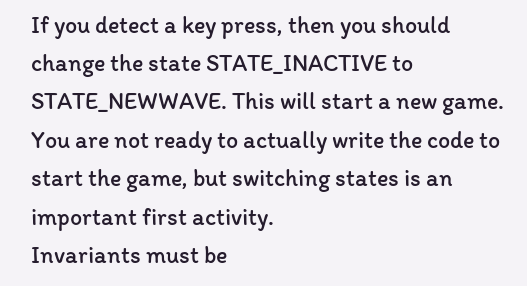If you detect a key press, then you should change the state STATE_INACTIVE to STATE_NEWWAVE. This will start a new game. You are not ready to actually write the code to start the game, but switching states is an important first activity.
Invariants must be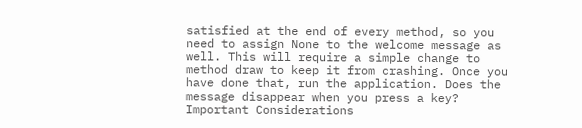satisfied at the end of every method, so you need to assign None to the welcome message as well. This will require a simple change to method draw to keep it from crashing. Once you have done that, run the application. Does the message disappear when you press a key?
Important Considerations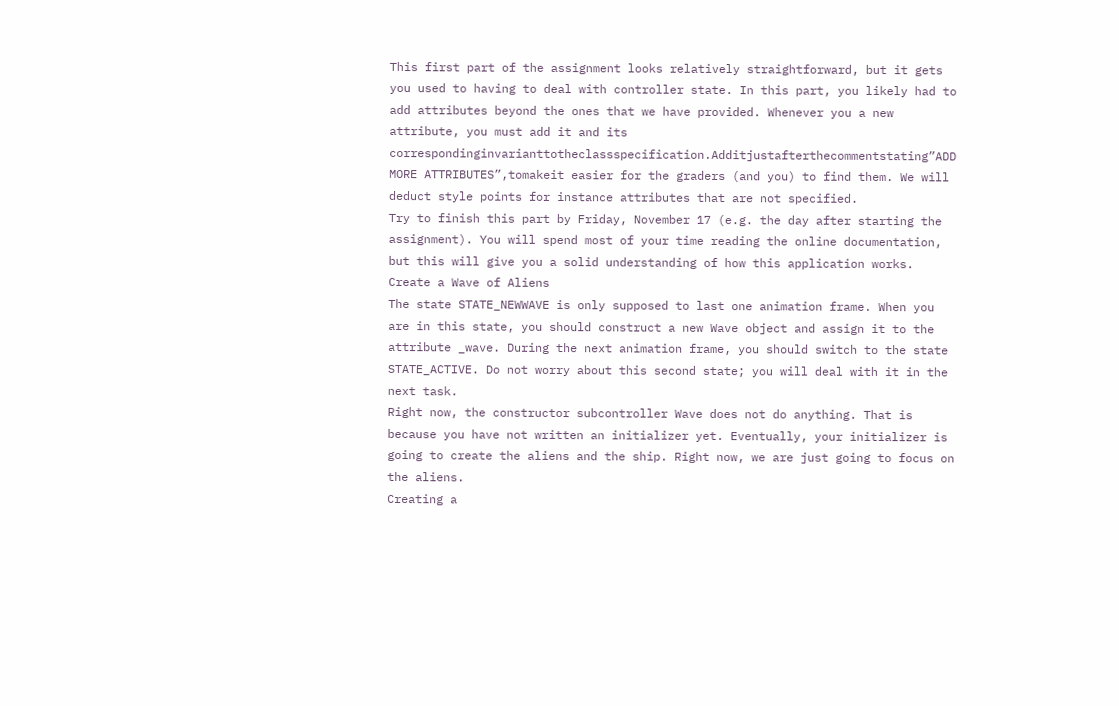This first part of the assignment looks relatively straightforward, but it gets you used to having to deal with controller state. In this part, you likely had to add attributes beyond the ones that we have provided. Whenever you a new attribute, you must add it and its correspondinginvarianttotheclassspecification.Additjustafterthecommentstating”ADD MORE ATTRIBUTES”,tomakeit easier for the graders (and you) to find them. We will deduct style points for instance attributes that are not specified.
Try to finish this part by Friday, November 17 (e.g. the day after starting the assignment). You will spend most of your time reading the online documentation, but this will give you a solid understanding of how this application works.
Create a Wave of Aliens
The state STATE_NEWWAVE is only supposed to last one animation frame. When you are in this state, you should construct a new Wave object and assign it to the attribute _wave. During the next animation frame, you should switch to the state STATE_ACTIVE. Do not worry about this second state; you will deal with it in the next task.
Right now, the constructor subcontroller Wave does not do anything. That is because you have not written an initializer yet. Eventually, your initializer is going to create the aliens and the ship. Right now, we are just going to focus on the aliens.
Creating a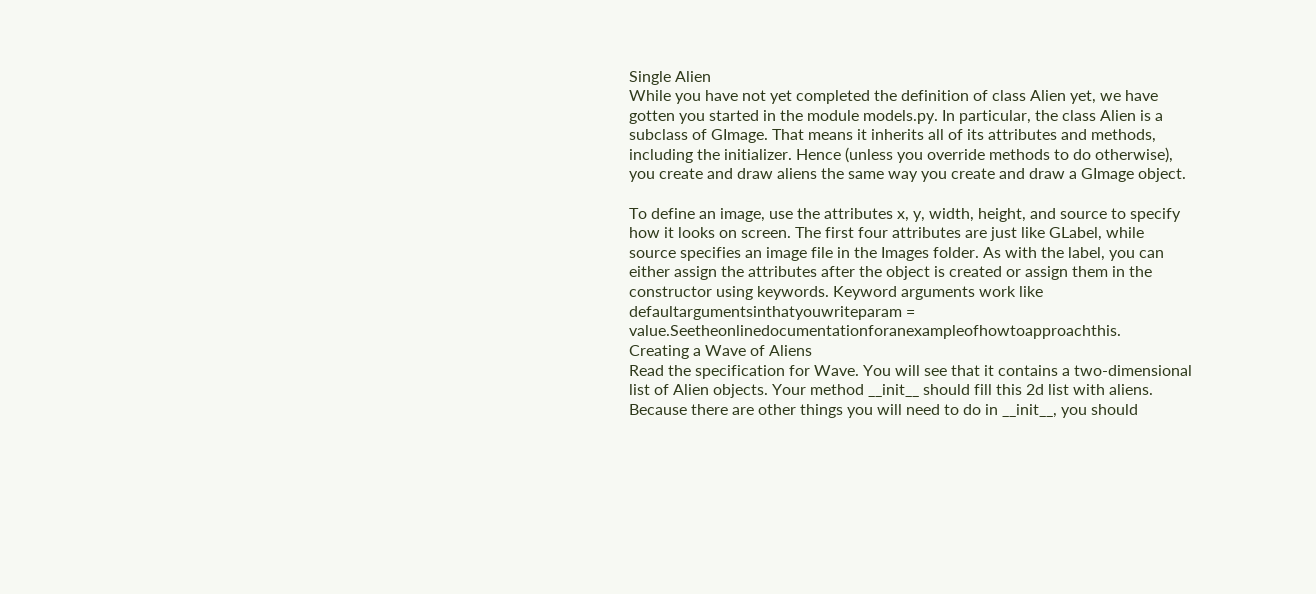Single Alien
While you have not yet completed the definition of class Alien yet, we have gotten you started in the module models.py. In particular, the class Alien is a subclass of GImage. That means it inherits all of its attributes and methods, including the initializer. Hence (unless you override methods to do otherwise), you create and draw aliens the same way you create and draw a GImage object.

To define an image, use the attributes x, y, width, height, and source to specify how it looks on screen. The first four attributes are just like GLabel, while source specifies an image file in the Images folder. As with the label, you can either assign the attributes after the object is created or assign them in the constructor using keywords. Keyword arguments work like defaultargumentsinthatyouwriteparam = value.Seetheonlinedocumentationforanexampleofhowtoapproachthis.
Creating a Wave of Aliens
Read the specification for Wave. You will see that it contains a two-dimensional list of Alien objects. Your method __init__ should fill this 2d list with aliens. Because there are other things you will need to do in __init__, you should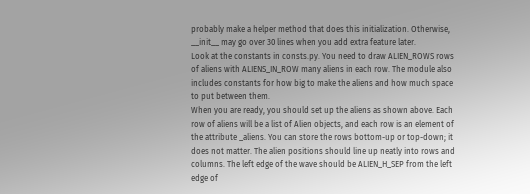probably make a helper method that does this initialization. Otherwise, __init__ may go over 30 lines when you add extra feature later.
Look at the constants in consts.py. You need to draw ALIEN_ROWS rows of aliens with ALIENS_IN_ROW many aliens in each row. The module also includes constants for how big to make the aliens and how much space to put between them.
When you are ready, you should set up the aliens as shown above. Each row of aliens will be a list of Alien objects, and each row is an element of the attribute _aliens. You can store the rows bottom-up or top-down; it does not matter. The alien positions should line up neatly into rows and columns. The left edge of the wave should be ALIEN_H_SEP from the left edge of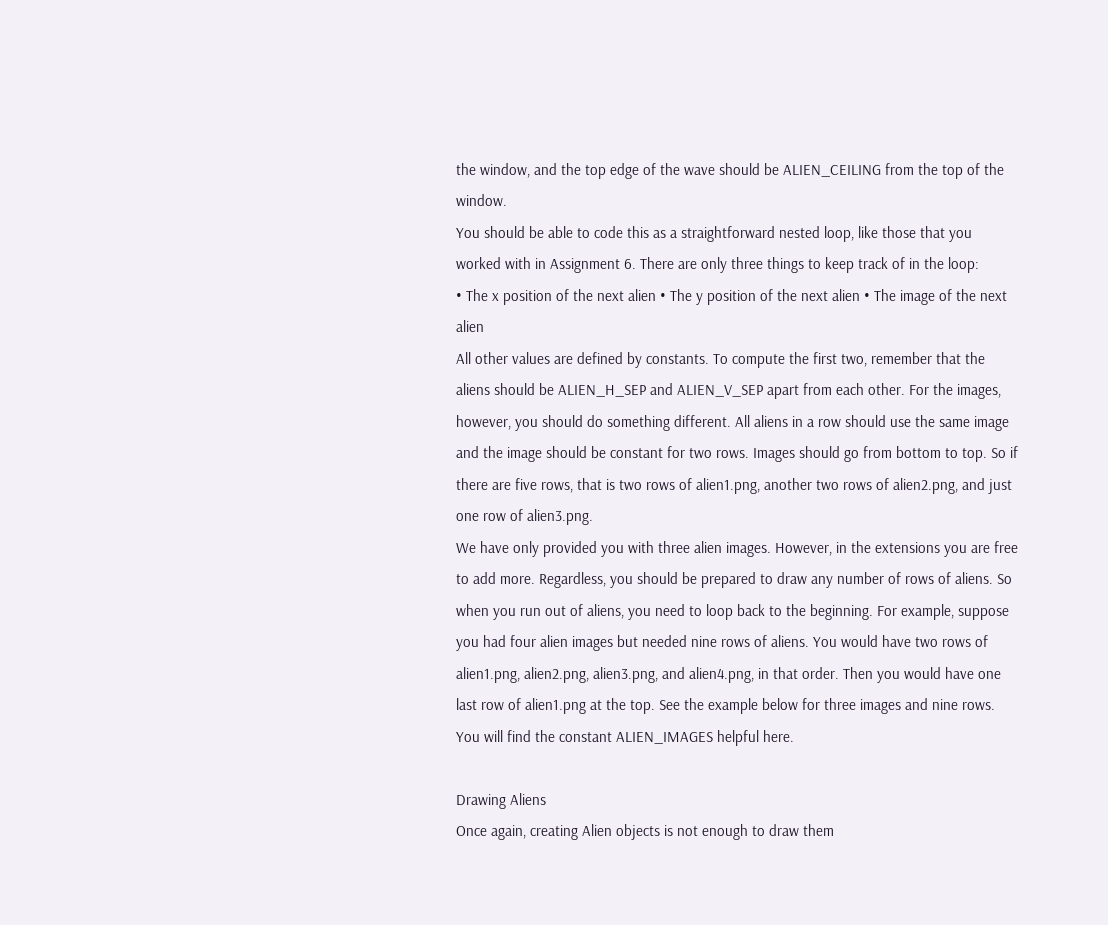the window, and the top edge of the wave should be ALIEN_CEILING from the top of the window.
You should be able to code this as a straightforward nested loop, like those that you worked with in Assignment 6. There are only three things to keep track of in the loop:
• The x position of the next alien • The y position of the next alien • The image of the next alien
All other values are defined by constants. To compute the first two, remember that the aliens should be ALIEN_H_SEP and ALIEN_V_SEP apart from each other. For the images, however, you should do something different. All aliens in a row should use the same image and the image should be constant for two rows. Images should go from bottom to top. So if there are five rows, that is two rows of alien1.png, another two rows of alien2.png, and just one row of alien3.png.
We have only provided you with three alien images. However, in the extensions you are free to add more. Regardless, you should be prepared to draw any number of rows of aliens. So when you run out of aliens, you need to loop back to the beginning. For example, suppose you had four alien images but needed nine rows of aliens. You would have two rows of alien1.png, alien2.png, alien3.png, and alien4.png, in that order. Then you would have one last row of alien1.png at the top. See the example below for three images and nine rows. You will find the constant ALIEN_IMAGES helpful here.

Drawing Aliens
Once again, creating Alien objects is not enough to draw them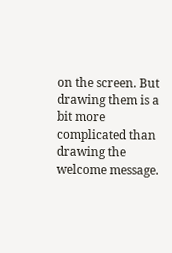on the screen. But drawing them is a bit more complicated than drawing the welcome message.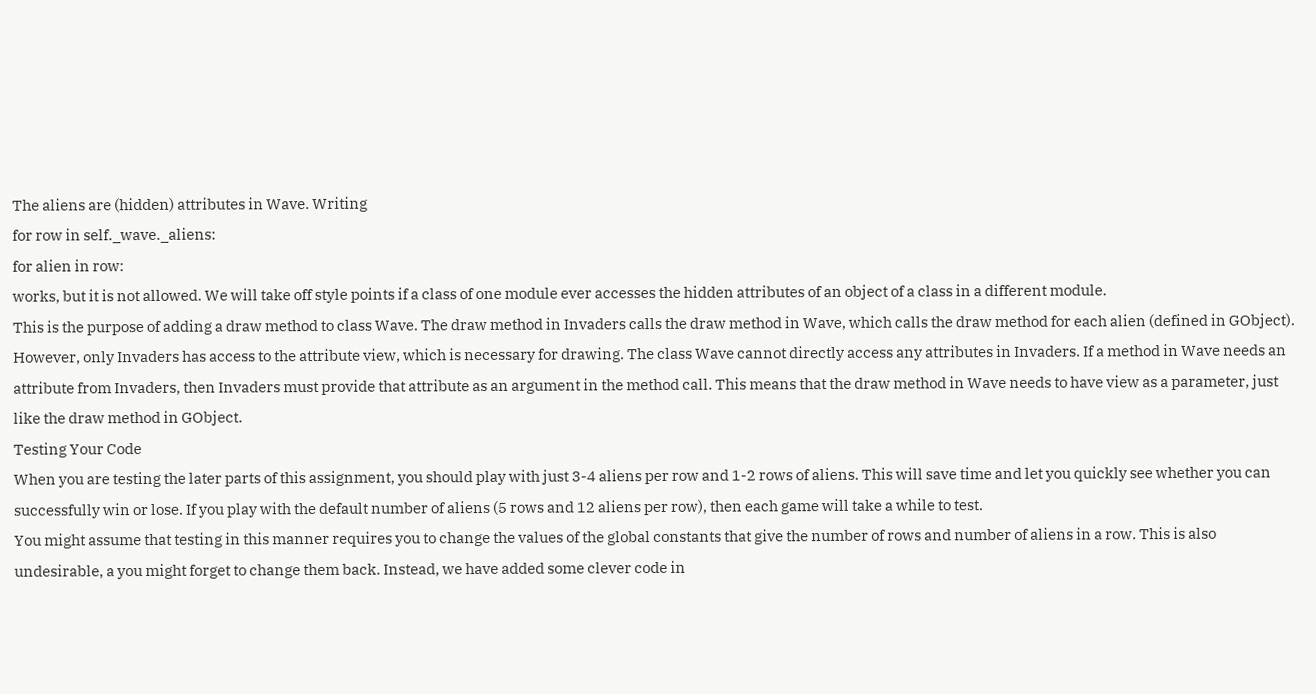The aliens are (hidden) attributes in Wave. Writing
for row in self._wave._aliens:
for alien in row:
works, but it is not allowed. We will take off style points if a class of one module ever accesses the hidden attributes of an object of a class in a different module.
This is the purpose of adding a draw method to class Wave. The draw method in Invaders calls the draw method in Wave, which calls the draw method for each alien (defined in GObject).
However, only Invaders has access to the attribute view, which is necessary for drawing. The class Wave cannot directly access any attributes in Invaders. If a method in Wave needs an attribute from Invaders, then Invaders must provide that attribute as an argument in the method call. This means that the draw method in Wave needs to have view as a parameter, just like the draw method in GObject.
Testing Your Code
When you are testing the later parts of this assignment, you should play with just 3-4 aliens per row and 1-2 rows of aliens. This will save time and let you quickly see whether you can successfully win or lose. If you play with the default number of aliens (5 rows and 12 aliens per row), then each game will take a while to test.
You might assume that testing in this manner requires you to change the values of the global constants that give the number of rows and number of aliens in a row. This is also undesirable, a you might forget to change them back. Instead, we have added some clever code in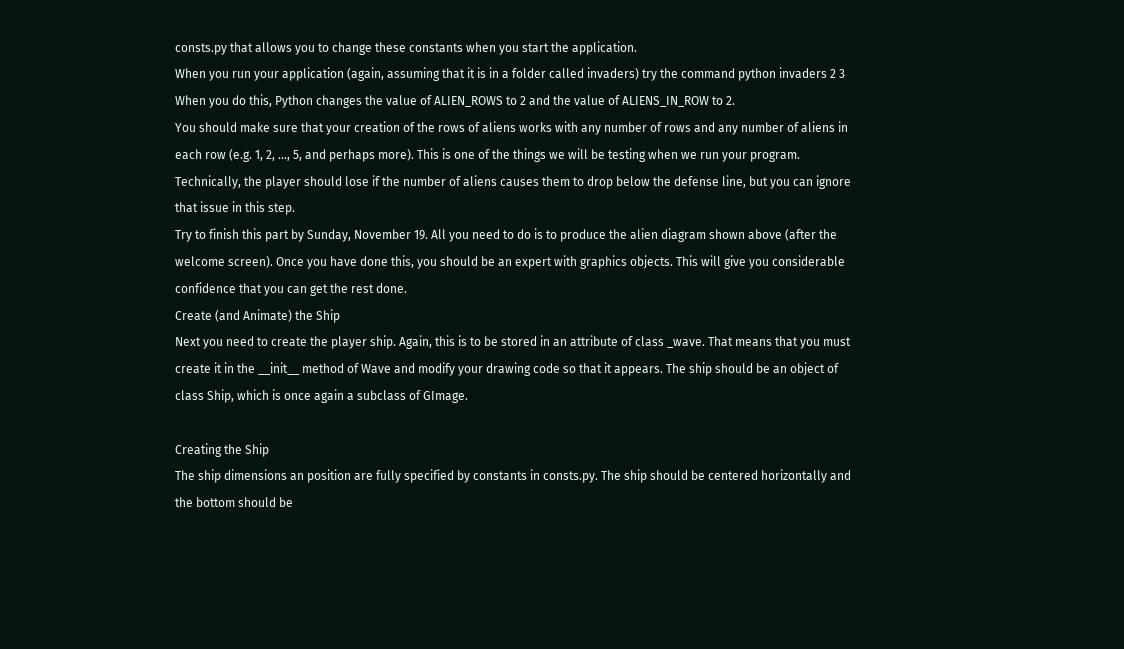consts.py that allows you to change these constants when you start the application.
When you run your application (again, assuming that it is in a folder called invaders) try the command python invaders 2 3
When you do this, Python changes the value of ALIEN_ROWS to 2 and the value of ALIENS_IN_ROW to 2.
You should make sure that your creation of the rows of aliens works with any number of rows and any number of aliens in each row (e.g. 1, 2, …, 5, and perhaps more). This is one of the things we will be testing when we run your program. Technically, the player should lose if the number of aliens causes them to drop below the defense line, but you can ignore that issue in this step.
Try to finish this part by Sunday, November 19. All you need to do is to produce the alien diagram shown above (after the welcome screen). Once you have done this, you should be an expert with graphics objects. This will give you considerable confidence that you can get the rest done.
Create (and Animate) the Ship
Next you need to create the player ship. Again, this is to be stored in an attribute of class _wave. That means that you must create it in the __init__ method of Wave and modify your drawing code so that it appears. The ship should be an object of class Ship, which is once again a subclass of GImage.

Creating the Ship
The ship dimensions an position are fully specified by constants in consts.py. The ship should be centered horizontally and the bottom should be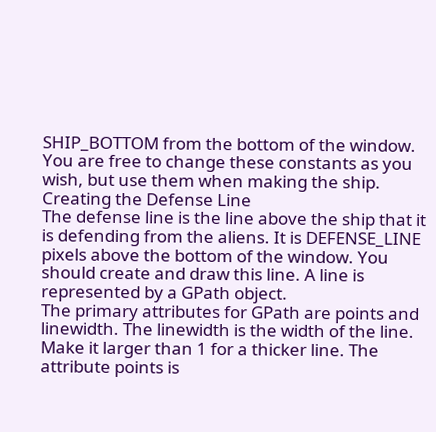SHIP_BOTTOM from the bottom of the window. You are free to change these constants as you wish, but use them when making the ship.
Creating the Defense Line
The defense line is the line above the ship that it is defending from the aliens. It is DEFENSE_LINE pixels above the bottom of the window. You should create and draw this line. A line is represented by a GPath object.
The primary attributes for GPath are points and linewidth. The linewidth is the width of the line. Make it larger than 1 for a thicker line. The attribute points is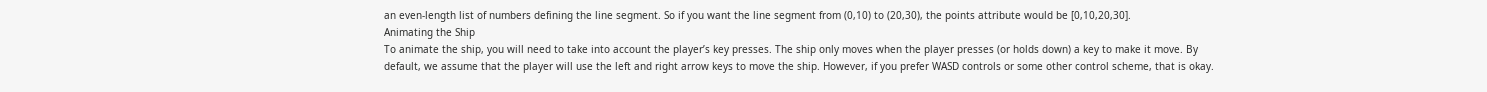an even-length list of numbers defining the line segment. So if you want the line segment from (0,10) to (20,30), the points attribute would be [0,10,20,30].
Animating the Ship
To animate the ship, you will need to take into account the player’s key presses. The ship only moves when the player presses (or holds down) a key to make it move. By default, we assume that the player will use the left and right arrow keys to move the ship. However, if you prefer WASD controls or some other control scheme, that is okay.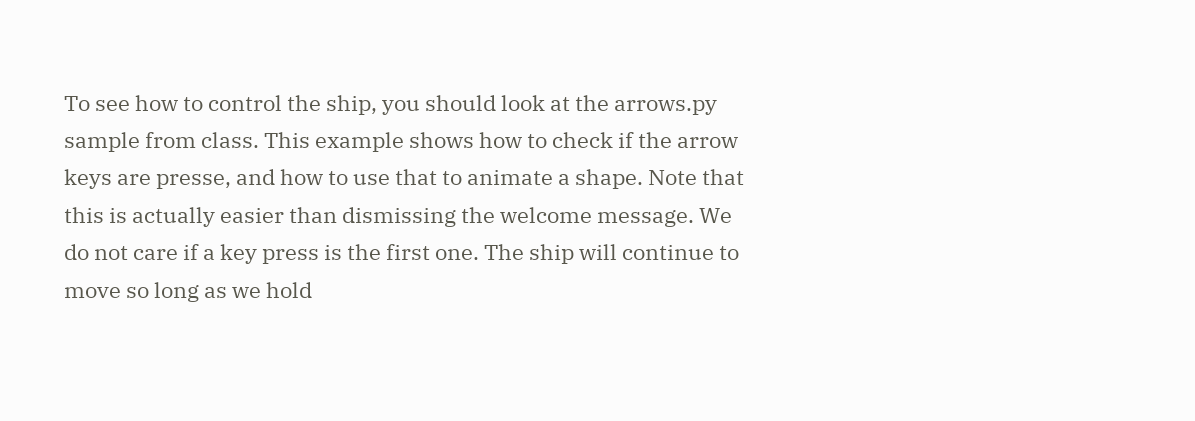To see how to control the ship, you should look at the arrows.py sample from class. This example shows how to check if the arrow keys are presse, and how to use that to animate a shape. Note that this is actually easier than dismissing the welcome message. We do not care if a key press is the first one. The ship will continue to move so long as we hold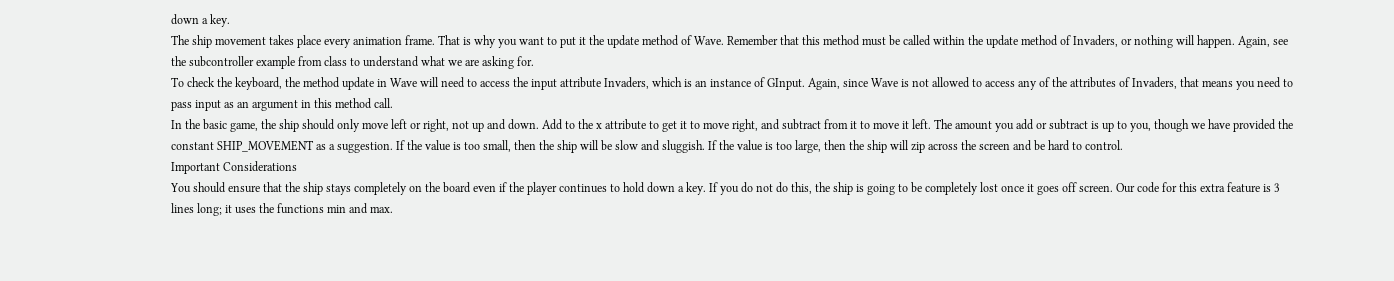down a key.
The ship movement takes place every animation frame. That is why you want to put it the update method of Wave. Remember that this method must be called within the update method of Invaders, or nothing will happen. Again, see the subcontroller example from class to understand what we are asking for.
To check the keyboard, the method update in Wave will need to access the input attribute Invaders, which is an instance of GInput. Again, since Wave is not allowed to access any of the attributes of Invaders, that means you need to pass input as an argument in this method call.
In the basic game, the ship should only move left or right, not up and down. Add to the x attribute to get it to move right, and subtract from it to move it left. The amount you add or subtract is up to you, though we have provided the constant SHIP_MOVEMENT as a suggestion. If the value is too small, then the ship will be slow and sluggish. If the value is too large, then the ship will zip across the screen and be hard to control.
Important Considerations
You should ensure that the ship stays completely on the board even if the player continues to hold down a key. If you do not do this, the ship is going to be completely lost once it goes off screen. Our code for this extra feature is 3 lines long; it uses the functions min and max.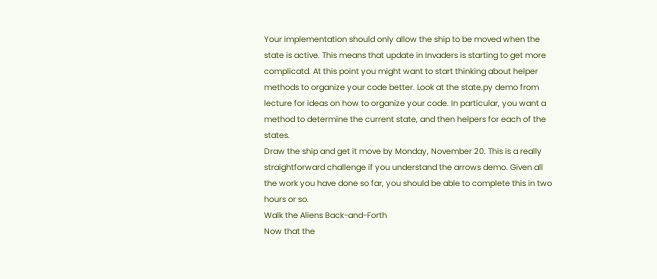Your implementation should only allow the ship to be moved when the state is active. This means that update in Invaders is starting to get more complicatd. At this point you might want to start thinking about helper methods to organize your code better. Look at the state.py demo from lecture for ideas on how to organize your code. In particular, you want a method to determine the current state, and then helpers for each of the states.
Draw the ship and get it move by Monday, November 20. This is a really straightforward challenge if you understand the arrows demo. Given all the work you have done so far, you should be able to complete this in two hours or so.
Walk the Aliens Back-and-Forth
Now that the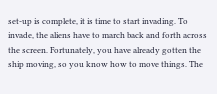set-up is complete, it is time to start invading. To invade, the aliens have to march back and forth across the screen. Fortunately, you have already gotten the ship moving, so you know how to move things. The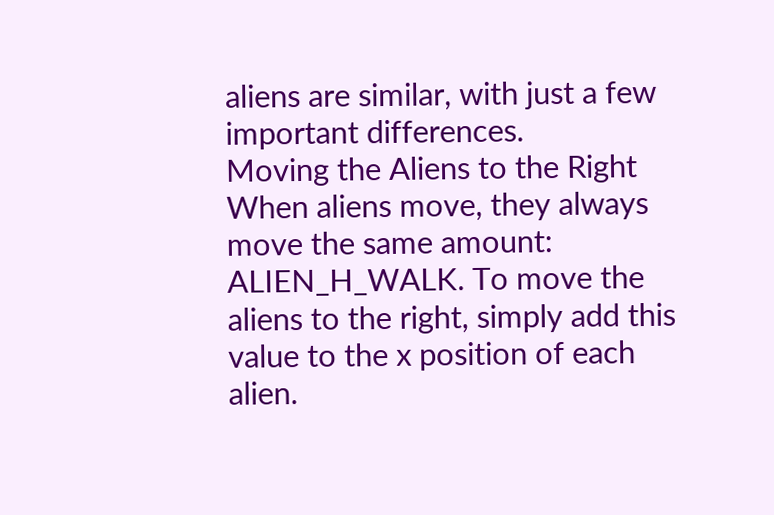aliens are similar, with just a few important differences.
Moving the Aliens to the Right
When aliens move, they always move the same amount: ALIEN_H_WALK. To move the aliens to the right, simply add this value to the x position of each alien.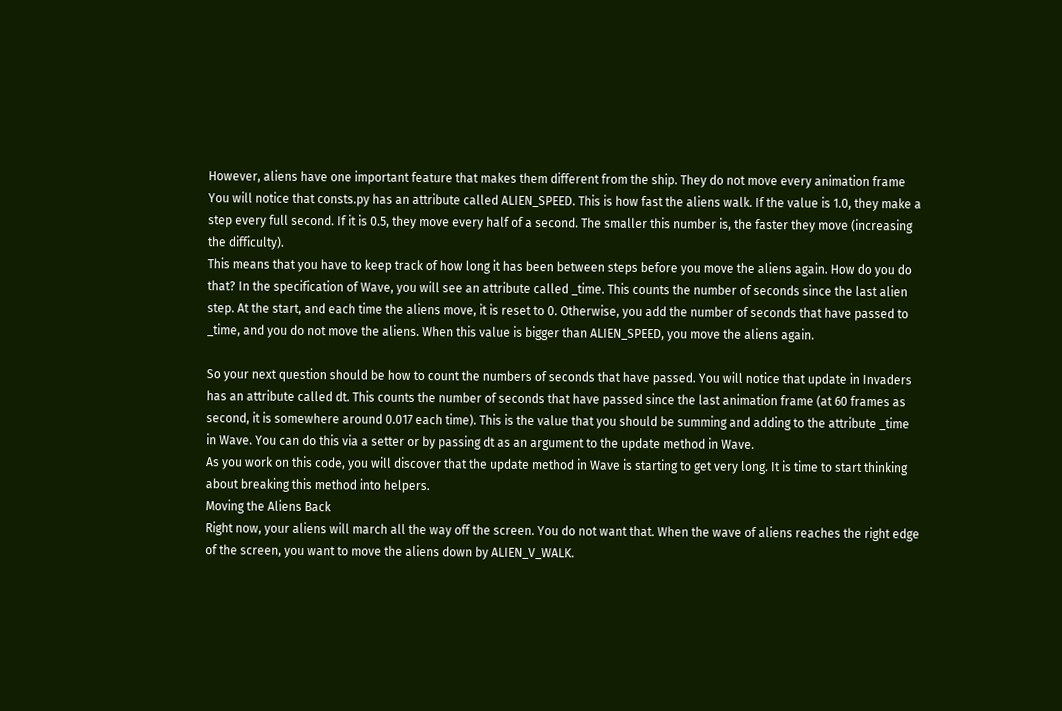However, aliens have one important feature that makes them different from the ship. They do not move every animation frame
You will notice that consts.py has an attribute called ALIEN_SPEED. This is how fast the aliens walk. If the value is 1.0, they make a step every full second. If it is 0.5, they move every half of a second. The smaller this number is, the faster they move (increasing the difficulty).
This means that you have to keep track of how long it has been between steps before you move the aliens again. How do you do that? In the specification of Wave, you will see an attribute called _time. This counts the number of seconds since the last alien step. At the start, and each time the aliens move, it is reset to 0. Otherwise, you add the number of seconds that have passed to _time, and you do not move the aliens. When this value is bigger than ALIEN_SPEED, you move the aliens again.

So your next question should be how to count the numbers of seconds that have passed. You will notice that update in Invaders has an attribute called dt. This counts the number of seconds that have passed since the last animation frame (at 60 frames as second, it is somewhere around 0.017 each time). This is the value that you should be summing and adding to the attribute _time in Wave. You can do this via a setter or by passing dt as an argument to the update method in Wave.
As you work on this code, you will discover that the update method in Wave is starting to get very long. It is time to start thinking about breaking this method into helpers.
Moving the Aliens Back
Right now, your aliens will march all the way off the screen. You do not want that. When the wave of aliens reaches the right edge of the screen, you want to move the aliens down by ALIEN_V_WALK.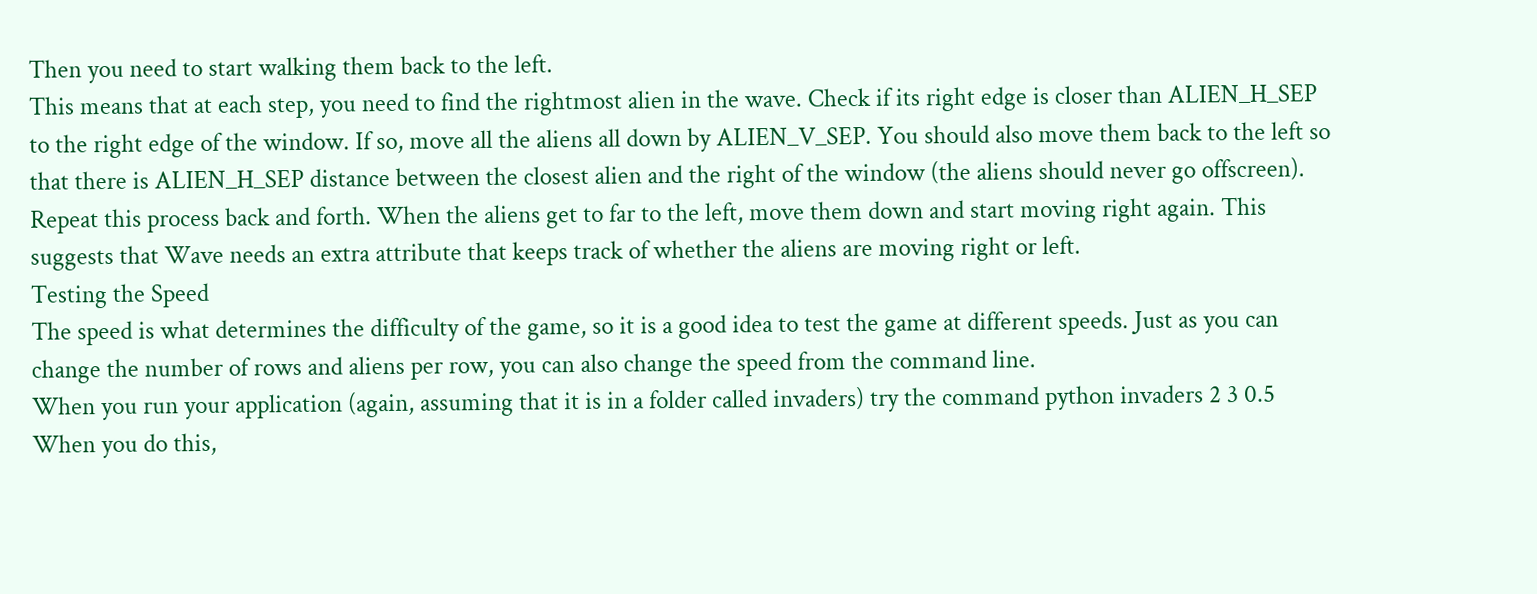Then you need to start walking them back to the left.
This means that at each step, you need to find the rightmost alien in the wave. Check if its right edge is closer than ALIEN_H_SEP to the right edge of the window. If so, move all the aliens all down by ALIEN_V_SEP. You should also move them back to the left so that there is ALIEN_H_SEP distance between the closest alien and the right of the window (the aliens should never go offscreen).
Repeat this process back and forth. When the aliens get to far to the left, move them down and start moving right again. This suggests that Wave needs an extra attribute that keeps track of whether the aliens are moving right or left.
Testing the Speed
The speed is what determines the difficulty of the game, so it is a good idea to test the game at different speeds. Just as you can change the number of rows and aliens per row, you can also change the speed from the command line.
When you run your application (again, assuming that it is in a folder called invaders) try the command python invaders 2 3 0.5
When you do this,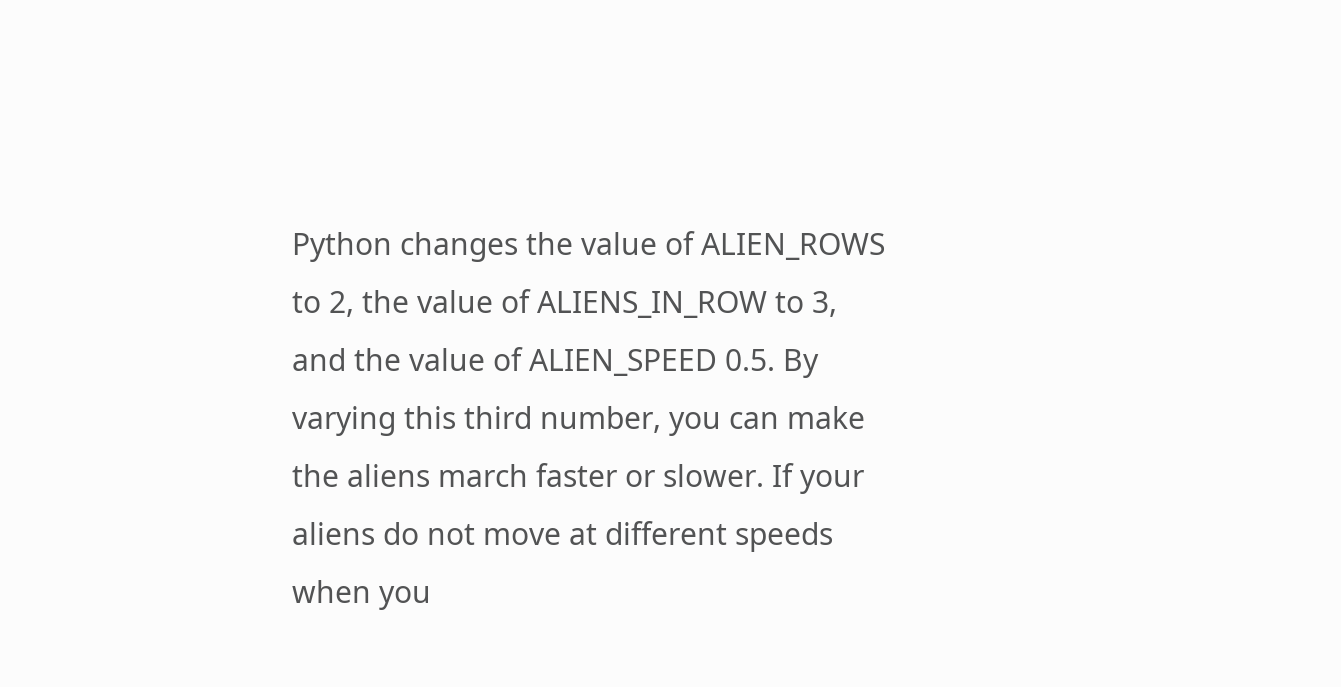Python changes the value of ALIEN_ROWS to 2, the value of ALIENS_IN_ROW to 3, and the value of ALIEN_SPEED 0.5. By varying this third number, you can make the aliens march faster or slower. If your aliens do not move at different speeds when you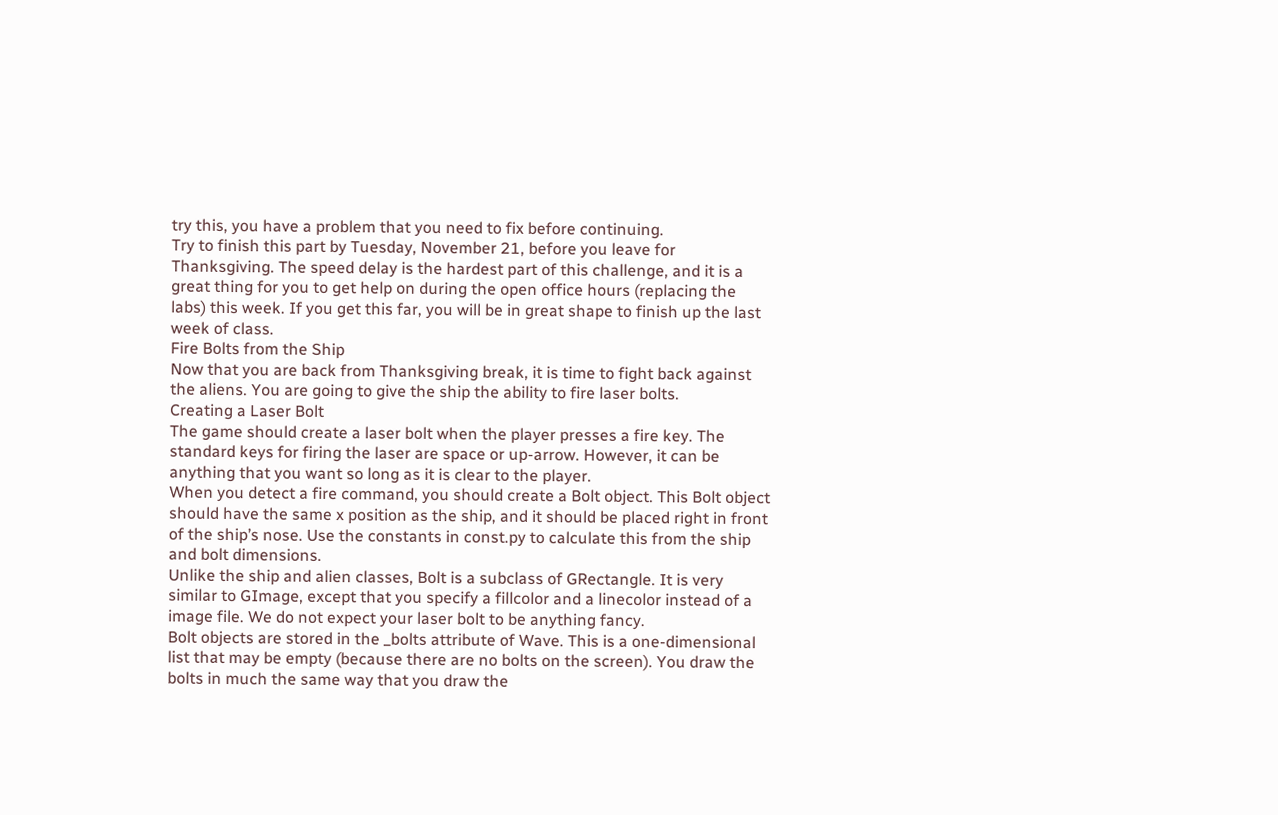try this, you have a problem that you need to fix before continuing.
Try to finish this part by Tuesday, November 21, before you leave for Thanksgiving. The speed delay is the hardest part of this challenge, and it is a great thing for you to get help on during the open office hours (replacing the labs) this week. If you get this far, you will be in great shape to finish up the last week of class.
Fire Bolts from the Ship
Now that you are back from Thanksgiving break, it is time to fight back against the aliens. You are going to give the ship the ability to fire laser bolts.
Creating a Laser Bolt
The game should create a laser bolt when the player presses a fire key. The standard keys for firing the laser are space or up-arrow. However, it can be anything that you want so long as it is clear to the player.
When you detect a fire command, you should create a Bolt object. This Bolt object should have the same x position as the ship, and it should be placed right in front of the ship’s nose. Use the constants in const.py to calculate this from the ship and bolt dimensions.
Unlike the ship and alien classes, Bolt is a subclass of GRectangle. It is very similar to GImage, except that you specify a fillcolor and a linecolor instead of a image file. We do not expect your laser bolt to be anything fancy.
Bolt objects are stored in the _bolts attribute of Wave. This is a one-dimensional list that may be empty (because there are no bolts on the screen). You draw the bolts in much the same way that you draw the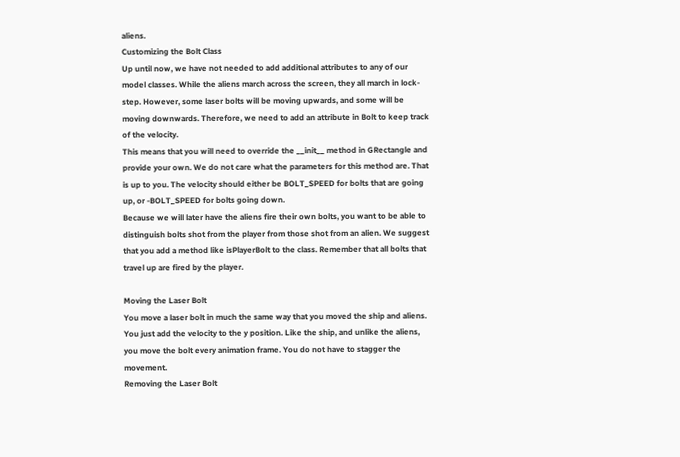aliens.
Customizing the Bolt Class
Up until now, we have not needed to add additional attributes to any of our model classes. While the aliens march across the screen, they all march in lock-step. However, some laser bolts will be moving upwards, and some will be moving downwards. Therefore, we need to add an attribute in Bolt to keep track of the velocity.
This means that you will need to override the __init__ method in GRectangle and provide your own. We do not care what the parameters for this method are. That is up to you. The velocity should either be BOLT_SPEED for bolts that are going up, or -BOLT_SPEED for bolts going down.
Because we will later have the aliens fire their own bolts, you want to be able to distinguish bolts shot from the player from those shot from an alien. We suggest that you add a method like isPlayerBolt to the class. Remember that all bolts that travel up are fired by the player.

Moving the Laser Bolt
You move a laser bolt in much the same way that you moved the ship and aliens. You just add the velocity to the y position. Like the ship, and unlike the aliens, you move the bolt every animation frame. You do not have to stagger the movement.
Removing the Laser Bolt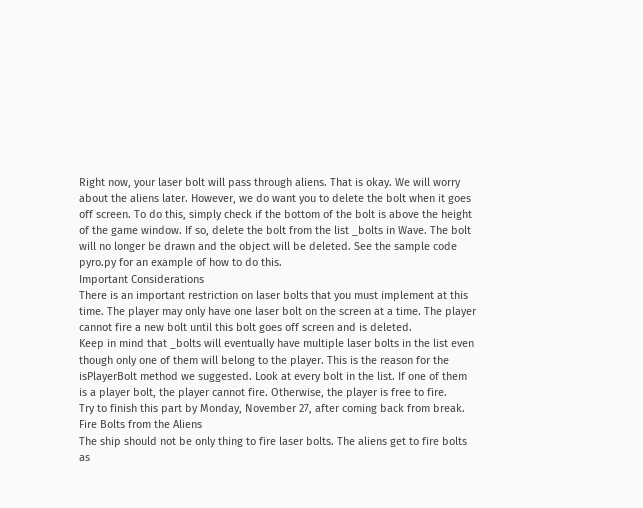Right now, your laser bolt will pass through aliens. That is okay. We will worry about the aliens later. However, we do want you to delete the bolt when it goes off screen. To do this, simply check if the bottom of the bolt is above the height of the game window. If so, delete the bolt from the list _bolts in Wave. The bolt will no longer be drawn and the object will be deleted. See the sample code pyro.py for an example of how to do this.
Important Considerations
There is an important restriction on laser bolts that you must implement at this time. The player may only have one laser bolt on the screen at a time. The player cannot fire a new bolt until this bolt goes off screen and is deleted.
Keep in mind that _bolts will eventually have multiple laser bolts in the list even though only one of them will belong to the player. This is the reason for the isPlayerBolt method we suggested. Look at every bolt in the list. If one of them is a player bolt, the player cannot fire. Otherwise, the player is free to fire.
Try to finish this part by Monday, November 27, after coming back from break.
Fire Bolts from the Aliens
The ship should not be only thing to fire laser bolts. The aliens get to fire bolts as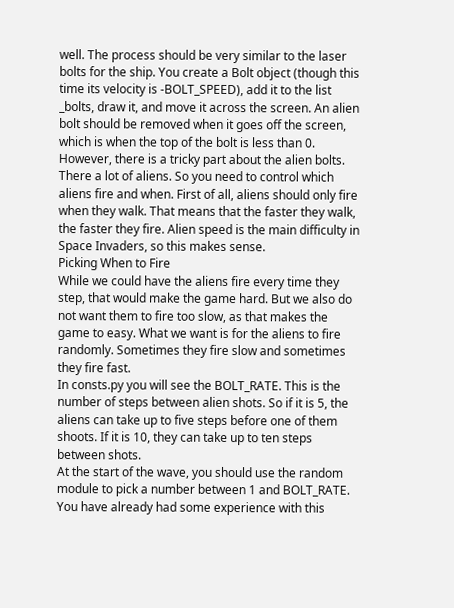well. The process should be very similar to the laser bolts for the ship. You create a Bolt object (though this time its velocity is -BOLT_SPEED), add it to the list _bolts, draw it, and move it across the screen. An alien bolt should be removed when it goes off the screen, which is when the top of the bolt is less than 0.
However, there is a tricky part about the alien bolts. There a lot of aliens. So you need to control which aliens fire and when. First of all, aliens should only fire when they walk. That means that the faster they walk, the faster they fire. Alien speed is the main difficulty in Space Invaders, so this makes sense.
Picking When to Fire
While we could have the aliens fire every time they step, that would make the game hard. But we also do not want them to fire too slow, as that makes the game to easy. What we want is for the aliens to fire randomly. Sometimes they fire slow and sometimes they fire fast.
In consts.py you will see the BOLT_RATE. This is the number of steps between alien shots. So if it is 5, the aliens can take up to five steps before one of them shoots. If it is 10, they can take up to ten steps between shots.
At the start of the wave, you should use the random module to pick a number between 1 and BOLT_RATE. You have already had some experience with this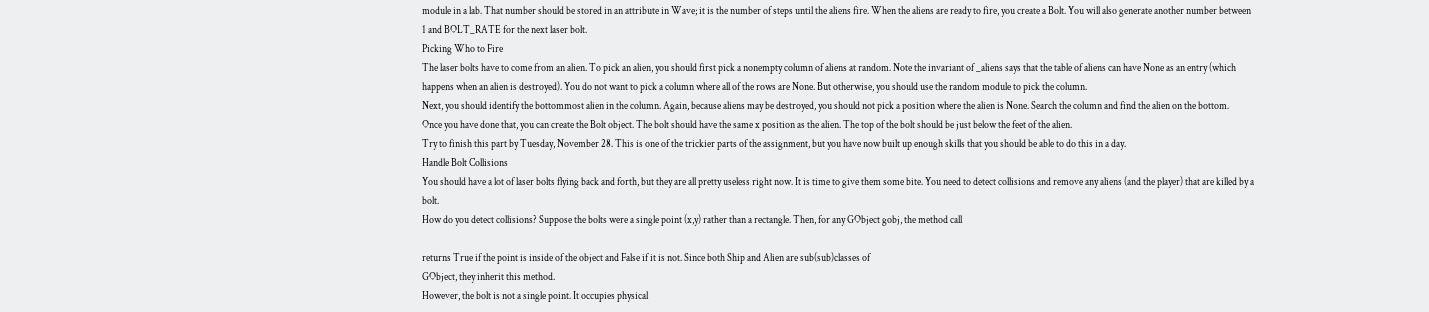module in a lab. That number should be stored in an attribute in Wave; it is the number of steps until the aliens fire. When the aliens are ready to fire, you create a Bolt. You will also generate another number between 1 and BOLT_RATE for the next laser bolt.
Picking Who to Fire
The laser bolts have to come from an alien. To pick an alien, you should first pick a nonempty column of aliens at random. Note the invariant of _aliens says that the table of aliens can have None as an entry (which happens when an alien is destroyed). You do not want to pick a column where all of the rows are None. But otherwise, you should use the random module to pick the column.
Next, you should identify the bottommost alien in the column. Again, because aliens may be destroyed, you should not pick a position where the alien is None. Search the column and find the alien on the bottom.
Once you have done that, you can create the Bolt object. The bolt should have the same x position as the alien. The top of the bolt should be just below the feet of the alien.
Try to finish this part by Tuesday, November 28. This is one of the trickier parts of the assignment, but you have now built up enough skills that you should be able to do this in a day.
Handle Bolt Collisions
You should have a lot of laser bolts flying back and forth, but they are all pretty useless right now. It is time to give them some bite. You need to detect collisions and remove any aliens (and the player) that are killed by a bolt.
How do you detect collisions? Suppose the bolts were a single point (x,y) rather than a rectangle. Then, for any GObject gobj, the method call

returns True if the point is inside of the object and False if it is not. Since both Ship and Alien are sub(sub)classes of
GObject, they inherit this method.
However, the bolt is not a single point. It occupies physical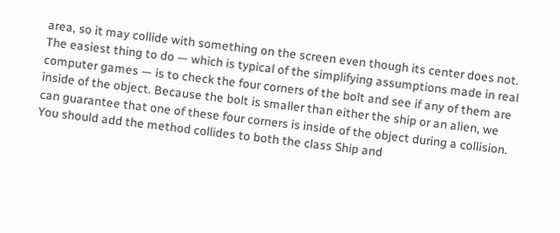area, so it may collide with something on the screen even though its center does not. The easiest thing to do — which is typical of the simplifying assumptions made in real computer games — is to check the four corners of the bolt and see if any of them are inside of the object. Because the bolt is smaller than either the ship or an alien, we can guarantee that one of these four corners is inside of the object during a collision.
You should add the method collides to both the class Ship and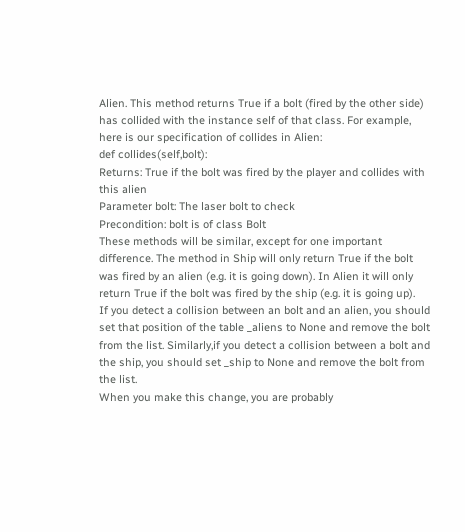Alien. This method returns True if a bolt (fired by the other side) has collided with the instance self of that class. For example, here is our specification of collides in Alien:
def collides(self,bolt):
Returns: True if the bolt was fired by the player and collides with this alien
Parameter bolt: The laser bolt to check
Precondition: bolt is of class Bolt
These methods will be similar, except for one important difference. The method in Ship will only return True if the bolt was fired by an alien (e.g. it is going down). In Alien it will only return True if the bolt was fired by the ship (e.g. it is going up).
If you detect a collision between an bolt and an alien, you should set that position of the table _aliens to None and remove the bolt from the list. Similarly,if you detect a collision between a bolt and the ship, you should set _ship to None and remove the bolt from the list.
When you make this change, you are probably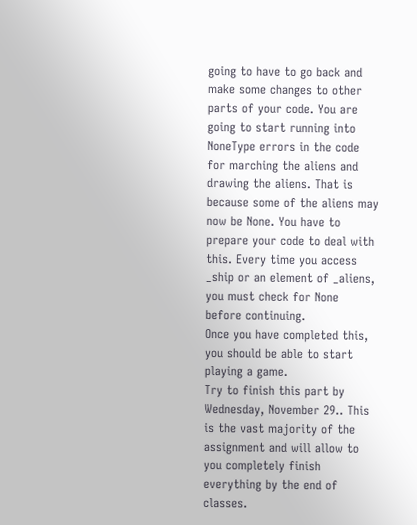going to have to go back and make some changes to other parts of your code. You are going to start running into NoneType errors in the code for marching the aliens and drawing the aliens. That is because some of the aliens may now be None. You have to prepare your code to deal with this. Every time you access _ship or an element of _aliens, you must check for None before continuing.
Once you have completed this, you should be able to start playing a game.
Try to finish this part by Wednesday, November 29.. This is the vast majority of the assignment and will allow to you completely finish everything by the end of classes.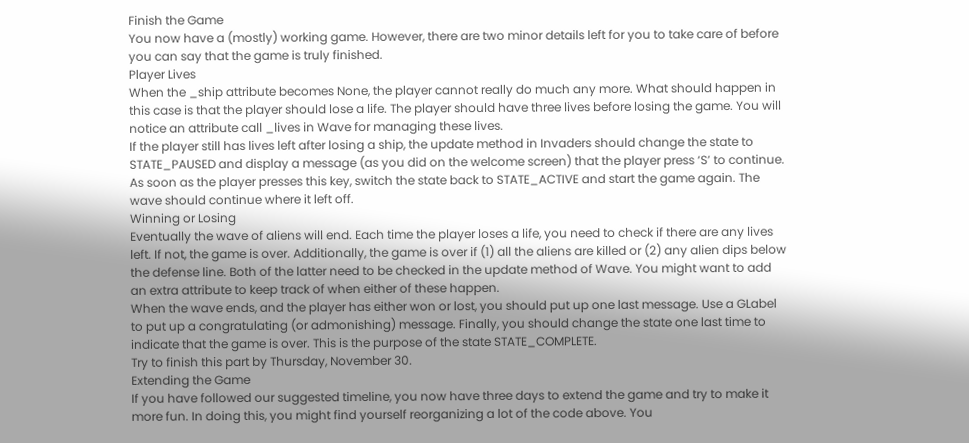Finish the Game
You now have a (mostly) working game. However, there are two minor details left for you to take care of before you can say that the game is truly finished.
Player Lives
When the _ship attribute becomes None, the player cannot really do much any more. What should happen in this case is that the player should lose a life. The player should have three lives before losing the game. You will notice an attribute call _lives in Wave for managing these lives.
If the player still has lives left after losing a ship, the update method in Invaders should change the state to STATE_PAUSED and display a message (as you did on the welcome screen) that the player press ‘S’ to continue. As soon as the player presses this key, switch the state back to STATE_ACTIVE and start the game again. The wave should continue where it left off.
Winning or Losing
Eventually the wave of aliens will end. Each time the player loses a life, you need to check if there are any lives left. If not, the game is over. Additionally, the game is over if (1) all the aliens are killed or (2) any alien dips below the defense line. Both of the latter need to be checked in the update method of Wave. You might want to add an extra attribute to keep track of when either of these happen.
When the wave ends, and the player has either won or lost, you should put up one last message. Use a GLabel to put up a congratulating (or admonishing) message. Finally, you should change the state one last time to indicate that the game is over. This is the purpose of the state STATE_COMPLETE.
Try to finish this part by Thursday, November 30.
Extending the Game
If you have followed our suggested timeline, you now have three days to extend the game and try to make it more fun. In doing this, you might find yourself reorganizing a lot of the code above. You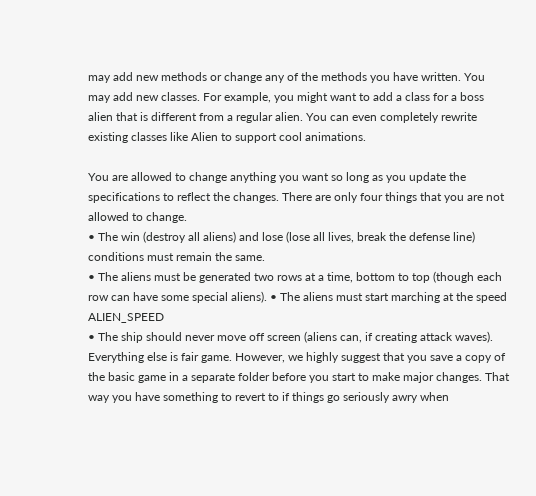may add new methods or change any of the methods you have written. You may add new classes. For example, you might want to add a class for a boss alien that is different from a regular alien. You can even completely rewrite existing classes like Alien to support cool animations.

You are allowed to change anything you want so long as you update the specifications to reflect the changes. There are only four things that you are not allowed to change.
• The win (destroy all aliens) and lose (lose all lives, break the defense line) conditions must remain the same.
• The aliens must be generated two rows at a time, bottom to top (though each row can have some special aliens). • The aliens must start marching at the speed ALIEN_SPEED
• The ship should never move off screen (aliens can, if creating attack waves).
Everything else is fair game. However, we highly suggest that you save a copy of the basic game in a separate folder before you start to make major changes. That way you have something to revert to if things go seriously awry when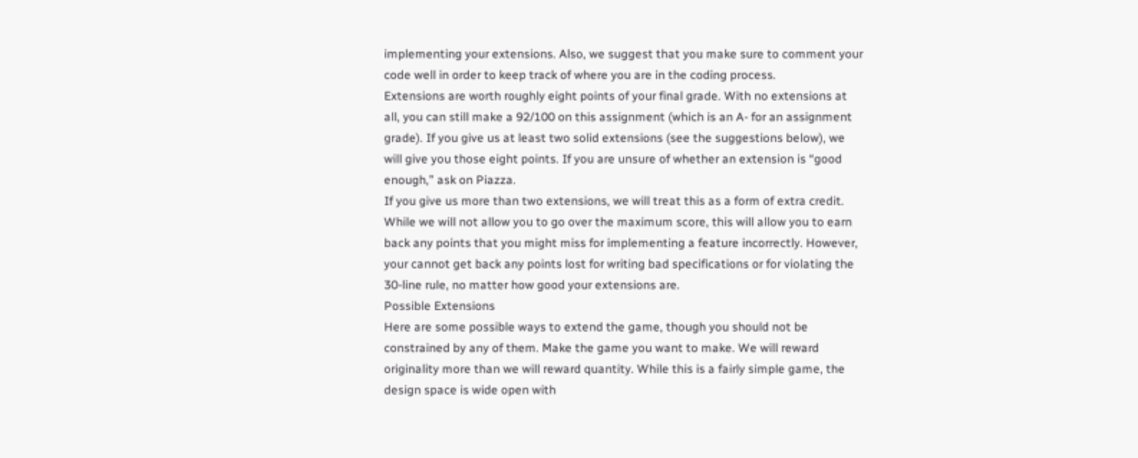implementing your extensions. Also, we suggest that you make sure to comment your code well in order to keep track of where you are in the coding process.
Extensions are worth roughly eight points of your final grade. With no extensions at all, you can still make a 92/100 on this assignment (which is an A- for an assignment grade). If you give us at least two solid extensions (see the suggestions below), we will give you those eight points. If you are unsure of whether an extension is “good enough,” ask on Piazza.
If you give us more than two extensions, we will treat this as a form of extra credit. While we will not allow you to go over the maximum score, this will allow you to earn back any points that you might miss for implementing a feature incorrectly. However, your cannot get back any points lost for writing bad specifications or for violating the 30-line rule, no matter how good your extensions are.
Possible Extensions
Here are some possible ways to extend the game, though you should not be constrained by any of them. Make the game you want to make. We will reward originality more than we will reward quantity. While this is a fairly simple game, the design space is wide open with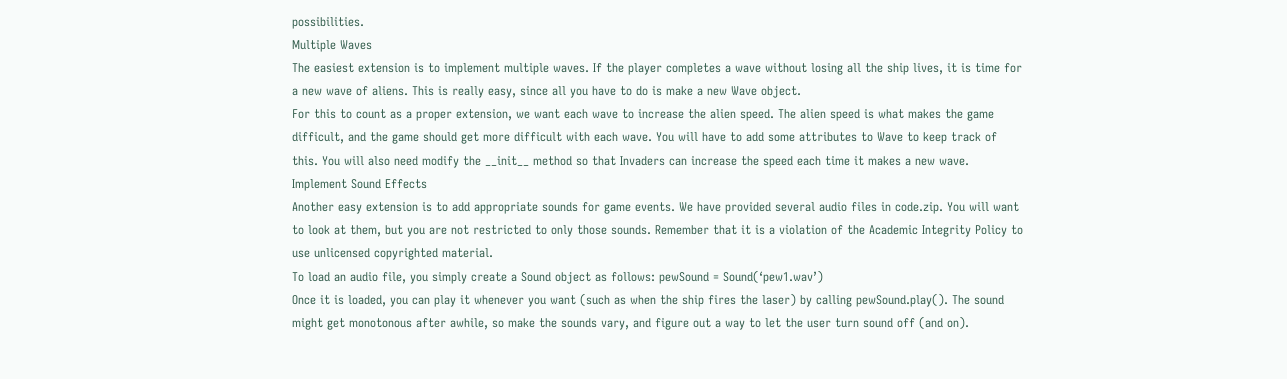possibilities.
Multiple Waves
The easiest extension is to implement multiple waves. If the player completes a wave without losing all the ship lives, it is time for a new wave of aliens. This is really easy, since all you have to do is make a new Wave object.
For this to count as a proper extension, we want each wave to increase the alien speed. The alien speed is what makes the game difficult, and the game should get more difficult with each wave. You will have to add some attributes to Wave to keep track of this. You will also need modify the __init__ method so that Invaders can increase the speed each time it makes a new wave.
Implement Sound Effects
Another easy extension is to add appropriate sounds for game events. We have provided several audio files in code.zip. You will want to look at them, but you are not restricted to only those sounds. Remember that it is a violation of the Academic Integrity Policy to use unlicensed copyrighted material.
To load an audio file, you simply create a Sound object as follows: pewSound = Sound(‘pew1.wav’)
Once it is loaded, you can play it whenever you want (such as when the ship fires the laser) by calling pewSound.play(). The sound might get monotonous after awhile, so make the sounds vary, and figure out a way to let the user turn sound off (and on).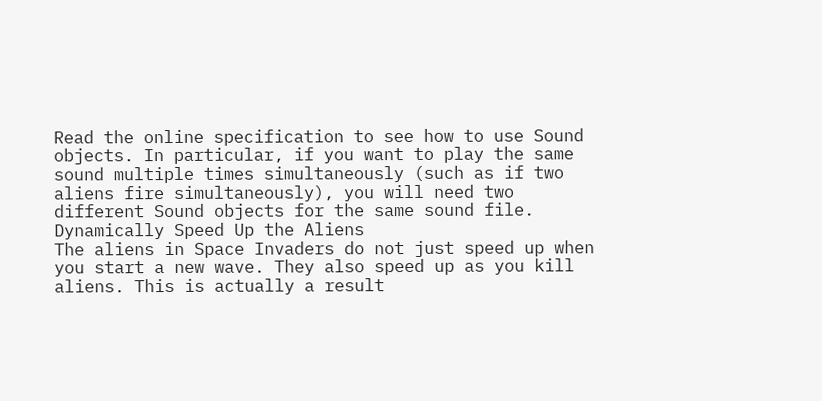Read the online specification to see how to use Sound objects. In particular, if you want to play the same sound multiple times simultaneously (such as if two aliens fire simultaneously), you will need two different Sound objects for the same sound file.
Dynamically Speed Up the Aliens
The aliens in Space Invaders do not just speed up when you start a new wave. They also speed up as you kill aliens. This is actually a result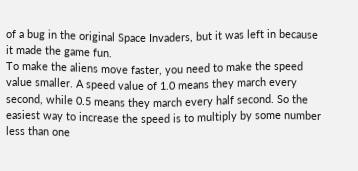of a bug in the original Space Invaders, but it was left in because it made the game fun.
To make the aliens move faster, you need to make the speed value smaller. A speed value of 1.0 means they march every second, while 0.5 means they march every half second. So the easiest way to increase the speed is to multiply by some number less than one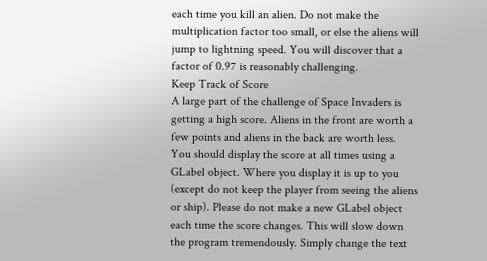each time you kill an alien. Do not make the multiplication factor too small, or else the aliens will jump to lightning speed. You will discover that a factor of 0.97 is reasonably challenging.
Keep Track of Score
A large part of the challenge of Space Invaders is getting a high score. Aliens in the front are worth a few points and aliens in the back are worth less. You should display the score at all times using a GLabel object. Where you display it is up to you (except do not keep the player from seeing the aliens or ship). Please do not make a new GLabel object each time the score changes. This will slow down the program tremendously. Simply change the text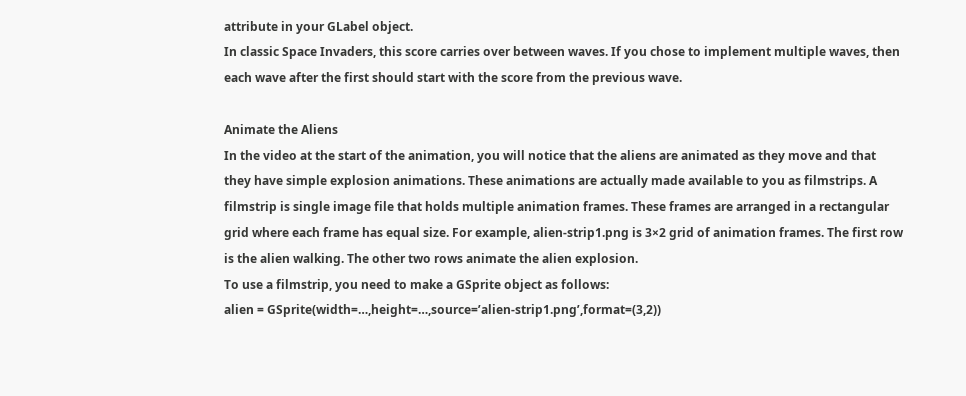attribute in your GLabel object.
In classic Space Invaders, this score carries over between waves. If you chose to implement multiple waves, then each wave after the first should start with the score from the previous wave.

Animate the Aliens
In the video at the start of the animation, you will notice that the aliens are animated as they move and that they have simple explosion animations. These animations are actually made available to you as filmstrips. A filmstrip is single image file that holds multiple animation frames. These frames are arranged in a rectangular grid where each frame has equal size. For example, alien-strip1.png is 3×2 grid of animation frames. The first row is the alien walking. The other two rows animate the alien explosion.
To use a filmstrip, you need to make a GSprite object as follows:
alien = GSprite(width=…,height=…,source=’alien-strip1.png’,format=(3,2))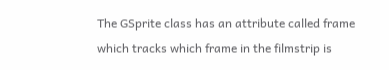The GSprite class has an attribute called frame which tracks which frame in the filmstrip is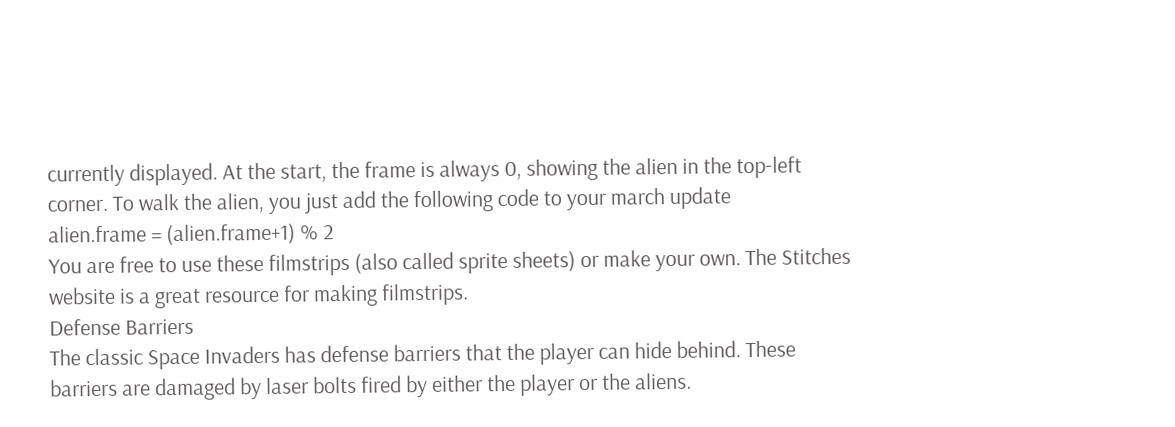currently displayed. At the start, the frame is always 0, showing the alien in the top-left corner. To walk the alien, you just add the following code to your march update
alien.frame = (alien.frame+1) % 2
You are free to use these filmstrips (also called sprite sheets) or make your own. The Stitches website is a great resource for making filmstrips.
Defense Barriers
The classic Space Invaders has defense barriers that the player can hide behind. These barriers are damaged by laser bolts fired by either the player or the aliens.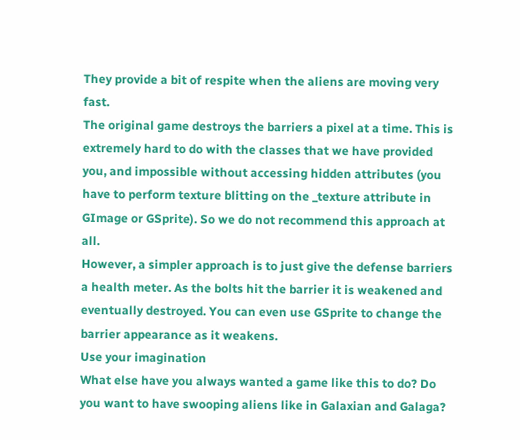They provide a bit of respite when the aliens are moving very fast.
The original game destroys the barriers a pixel at a time. This is extremely hard to do with the classes that we have provided you, and impossible without accessing hidden attributes (you have to perform texture blitting on the _texture attribute in GImage or GSprite). So we do not recommend this approach at all.
However, a simpler approach is to just give the defense barriers a health meter. As the bolts hit the barrier it is weakened and eventually destroyed. You can even use GSprite to change the barrier appearance as it weakens.
Use your imagination
What else have you always wanted a game like this to do? Do you want to have swooping aliens like in Galaxian and Galaga?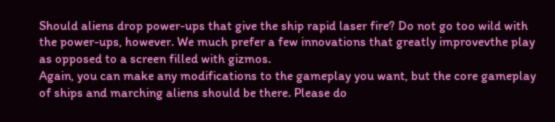Should aliens drop power-ups that give the ship rapid laser fire? Do not go too wild with the power-ups, however. We much prefer a few innovations that greatly improvevthe play as opposed to a screen filled with gizmos.
Again, you can make any modifications to the gameplay you want, but the core gameplay of ships and marching aliens should be there. Please do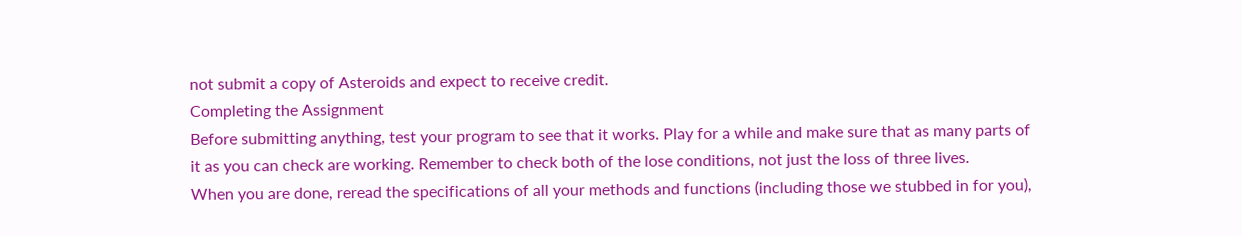not submit a copy of Asteroids and expect to receive credit.
Completing the Assignment
Before submitting anything, test your program to see that it works. Play for a while and make sure that as many parts of it as you can check are working. Remember to check both of the lose conditions, not just the loss of three lives.
When you are done, reread the specifications of all your methods and functions (including those we stubbed in for you),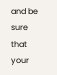and be sure that your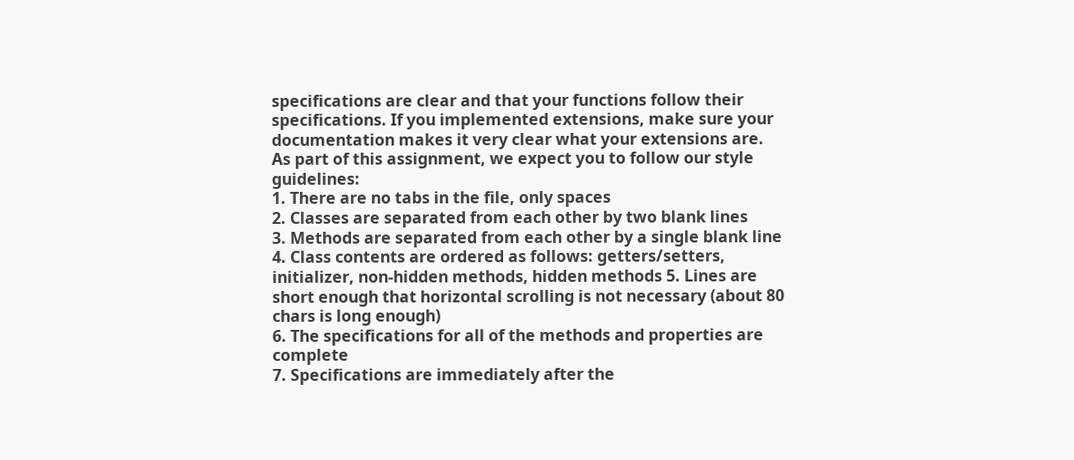specifications are clear and that your functions follow their specifications. If you implemented extensions, make sure your documentation makes it very clear what your extensions are.
As part of this assignment, we expect you to follow our style guidelines:
1. There are no tabs in the file, only spaces
2. Classes are separated from each other by two blank lines
3. Methods are separated from each other by a single blank line
4. Class contents are ordered as follows: getters/setters, initializer, non-hidden methods, hidden methods 5. Lines are short enough that horizontal scrolling is not necessary (about 80 chars is long enough)
6. The specifications for all of the methods and properties are complete
7. Specifications are immediately after the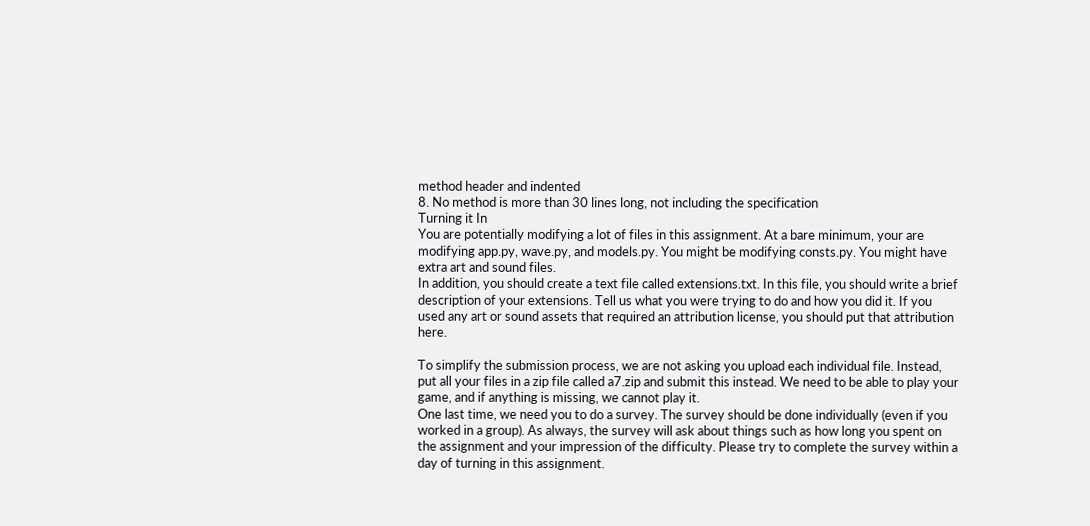method header and indented
8. No method is more than 30 lines long, not including the specification
Turning it In
You are potentially modifying a lot of files in this assignment. At a bare minimum, your are modifying app.py, wave.py, and models.py. You might be modifying consts.py. You might have extra art and sound files.
In addition, you should create a text file called extensions.txt. In this file, you should write a brief description of your extensions. Tell us what you were trying to do and how you did it. If you used any art or sound assets that required an attribution license, you should put that attribution here.

To simplify the submission process, we are not asking you upload each individual file. Instead, put all your files in a zip file called a7.zip and submit this instead. We need to be able to play your game, and if anything is missing, we cannot play it.
One last time, we need you to do a survey. The survey should be done individually (even if you worked in a group). As always, the survey will ask about things such as how long you spent on the assignment and your impression of the difficulty. Please try to complete the survey within a day of turning in this assignment.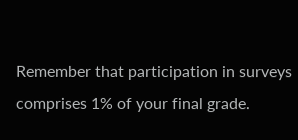Remember that participation in surveys comprises 1% of your final grade.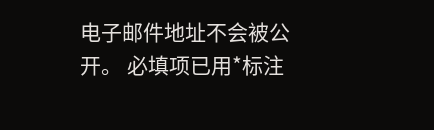电子邮件地址不会被公开。 必填项已用*标注